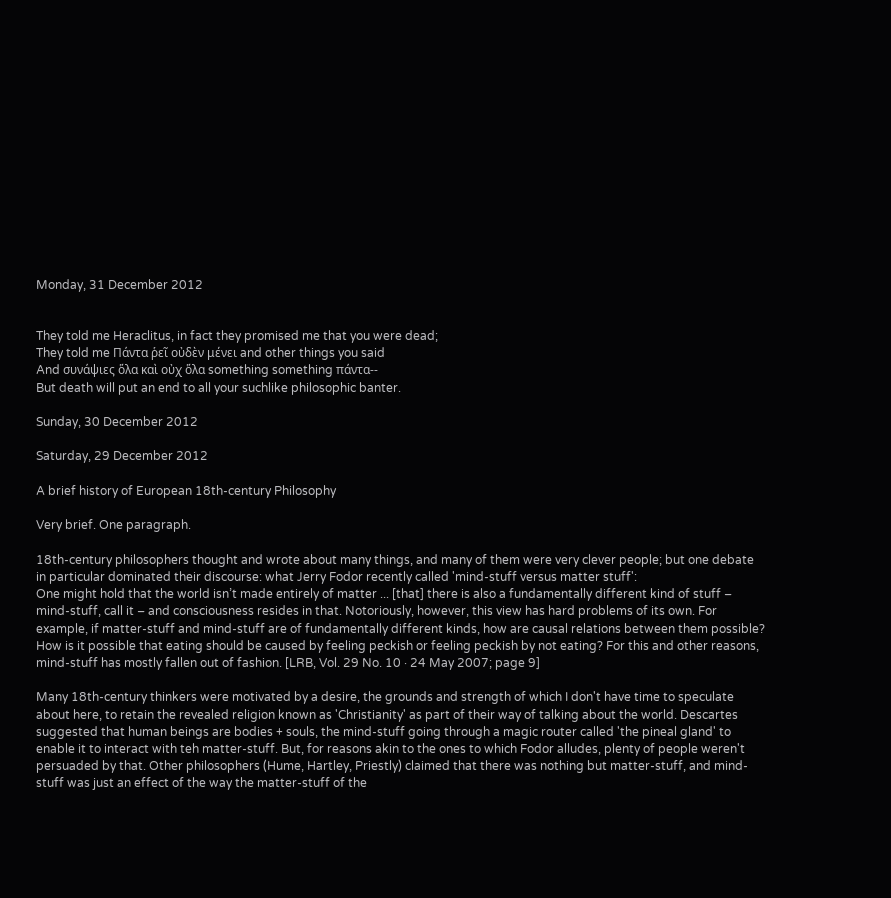Monday, 31 December 2012


They told me Heraclitus, in fact they promised me that you were dead;
They told me Πάντα ῥεῖ οὐδὲν μένει and other things you said
And συνάψιες ὅλα καὶ οὐχ ὅλα something something πάντα--
But death will put an end to all your suchlike philosophic banter.

Sunday, 30 December 2012

Saturday, 29 December 2012

A brief history of European 18th-century Philosophy

Very brief. One paragraph.

18th-century philosophers thought and wrote about many things, and many of them were very clever people; but one debate in particular dominated their discourse: what Jerry Fodor recently called 'mind-stuff versus matter stuff':
One might hold that the world isn’t made entirely of matter ... [that] there is also a fundamentally different kind of stuff – mind-stuff, call it – and consciousness resides in that. Notoriously, however, this view has hard problems of its own. For example, if matter-stuff and mind-stuff are of fundamentally different kinds, how are causal relations between them possible? How is it possible that eating should be caused by feeling peckish or feeling peckish by not eating? For this and other reasons, mind-stuff has mostly fallen out of fashion. [LRB, Vol. 29 No. 10 · 24 May 2007; page 9]

Many 18th-century thinkers were motivated by a desire, the grounds and strength of which I don't have time to speculate about here, to retain the revealed religion known as 'Christianity' as part of their way of talking about the world. Descartes suggested that human beings are bodies + souls, the mind-stuff going through a magic router called 'the pineal gland' to enable it to interact with teh matter-stuff. But, for reasons akin to the ones to which Fodor alludes, plenty of people weren't persuaded by that. Other philosophers (Hume, Hartley, Priestly) claimed that there was nothing but matter-stuff, and mind-stuff was just an effect of the way the matter-stuff of the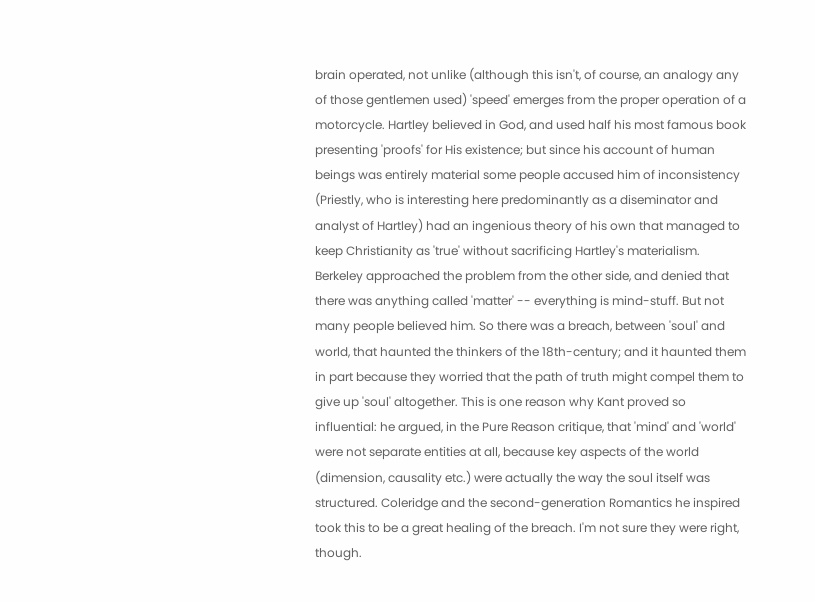brain operated, not unlike (although this isn't, of course, an analogy any of those gentlemen used) 'speed' emerges from the proper operation of a motorcycle. Hartley believed in God, and used half his most famous book presenting 'proofs' for His existence; but since his account of human beings was entirely material some people accused him of inconsistency (Priestly, who is interesting here predominantly as a diseminator and analyst of Hartley) had an ingenious theory of his own that managed to keep Christianity as 'true' without sacrificing Hartley's materialism. Berkeley approached the problem from the other side, and denied that there was anything called 'matter' -- everything is mind-stuff. But not many people believed him. So there was a breach, between 'soul' and world, that haunted the thinkers of the 18th-century; and it haunted them in part because they worried that the path of truth might compel them to give up 'soul' altogether. This is one reason why Kant proved so influential: he argued, in the Pure Reason critique, that 'mind' and 'world' were not separate entities at all, because key aspects of the world (dimension, causality etc.) were actually the way the soul itself was structured. Coleridge and the second-generation Romantics he inspired took this to be a great healing of the breach. I'm not sure they were right, though.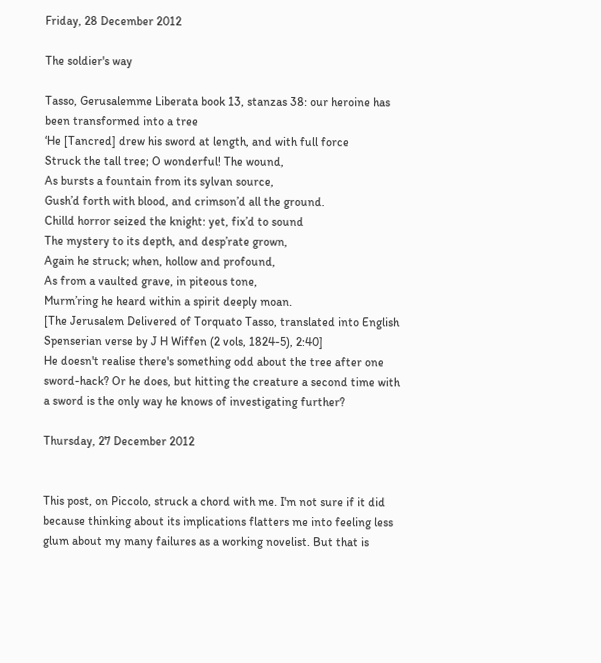Friday, 28 December 2012

The soldier's way

Tasso, Gerusalemme Liberata book 13, stanzas 38: our heroine has been transformed into a tree
‘He [Tancred] drew his sword at length, and with full force
Struck the tall tree; O wonderful! The wound,
As bursts a fountain from its sylvan source,
Gush’d forth with blood, and crimson’d all the ground.
Chilld horror seized the knight: yet, fix’d to sound
The mystery to its depth, and desp’rate grown,
Again he struck; when, hollow and profound,
As from a vaulted grave, in piteous tone,
Murm’ring he heard within a spirit deeply moan.
[The Jerusalem Delivered of Torquato Tasso, translated into English Spenserian verse by J H Wiffen (2 vols, 1824-5), 2:40]
He doesn't realise there's something odd about the tree after one sword-hack? Or he does, but hitting the creature a second time with a sword is the only way he knows of investigating further?

Thursday, 27 December 2012


This post, on Piccolo, struck a chord with me. I'm not sure if it did because thinking about its implications flatters me into feeling less glum about my many failures as a working novelist. But that is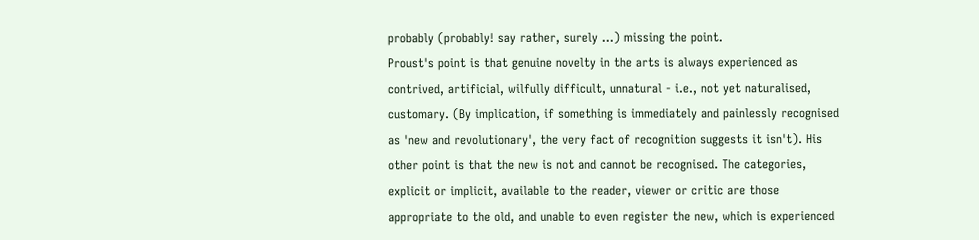probably (probably! say rather, surely ...) missing the point.
Proust's point is that genuine novelty in the arts is always experienced as contrived, artificial, wilfully difficult, unnatural - i.e., not yet naturalised, customary. (By implication, if something is immediately and painlessly recognised as 'new and revolutionary', the very fact of recognition suggests it isn't). His other point is that the new is not and cannot be recognised. The categories, explicit or implicit, available to the reader, viewer or critic are those appropriate to the old, and unable to even register the new, which is experienced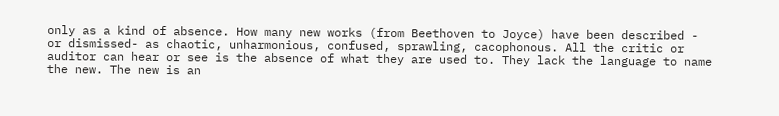only as a kind of absence. How many new works (from Beethoven to Joyce) have been described - or dismissed- as chaotic, unharmonious, confused, sprawling, cacophonous. All the critic or auditor can hear or see is the absence of what they are used to. They lack the language to name the new. The new is an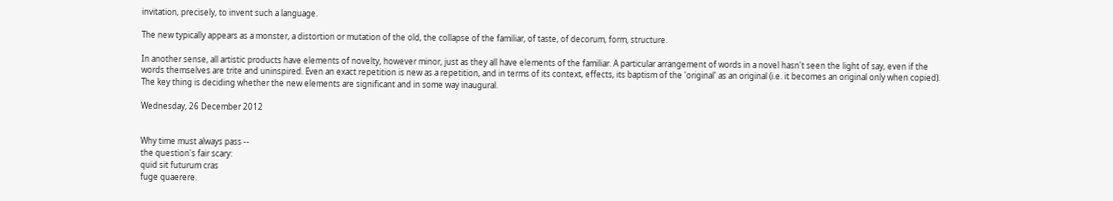invitation, precisely, to invent such a language.

The new typically appears as a monster, a distortion or mutation of the old, the collapse of the familiar, of taste, of decorum, form, structure.

In another sense, all artistic products have elements of novelty, however minor, just as they all have elements of the familiar. A particular arrangement of words in a novel hasn't seen the light of say, even if the words themselves are trite and uninspired. Even an exact repetition is new as a repetition, and in terms of its context, effects, its baptism of the 'original' as an original (i.e. it becomes an original only when copied). The key thing is deciding whether the new elements are significant and in some way inaugural.

Wednesday, 26 December 2012


Why time must always pass --
the question's fair scary:
quid sit futurum cras
fuge quaerere.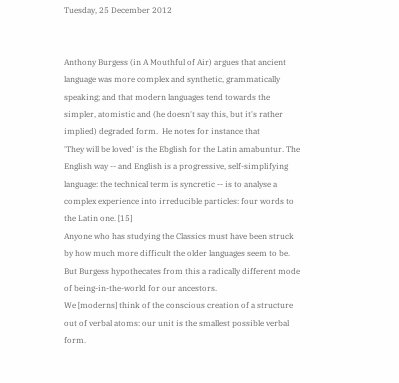Tuesday, 25 December 2012


Anthony Burgess (in A Mouthful of Air) argues that ancient language was more complex and synthetic, grammatically speaking; and that modern languages tend towards the simpler, atomistic and (he doesn't say this, but it's rather implied) degraded form.  He notes for instance that
'They will be loved' is the Ebglish for the Latin amabuntur. The English way -- and English is a progressive, self-simplifying language: the technical term is syncretic -- is to analyse a complex experience into irreducible particles: four words to the Latin one. [15]
Anyone who has studying the Classics must have been struck by how much more difficult the older languages seem to be. But Burgess hypothecates from this a radically different mode of being-in-the-world for our ancestors.
We [moderns] think of the conscious creation of a structure out of verbal atoms: our unit is the smallest possible verbal form.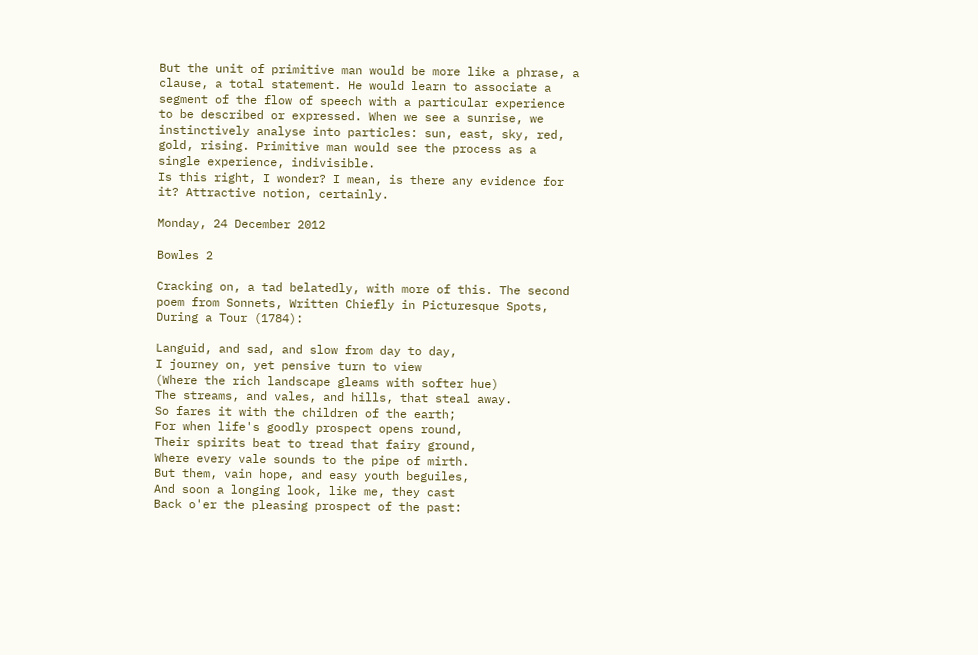But the unit of primitive man would be more like a phrase, a clause, a total statement. He would learn to associate a segment of the flow of speech with a particular experience to be described or expressed. When we see a sunrise, we instinctively analyse into particles: sun, east, sky, red, gold, rising. Primitive man would see the process as a single experience, indivisible.
Is this right, I wonder? I mean, is there any evidence for it? Attractive notion, certainly.

Monday, 24 December 2012

Bowles 2

Cracking on, a tad belatedly, with more of this. The second poem from Sonnets, Written Chiefly in Picturesque Spots, During a Tour (1784):

Languid, and sad, and slow from day to day,
I journey on, yet pensive turn to view
(Where the rich landscape gleams with softer hue)
The streams, and vales, and hills, that steal away.
So fares it with the children of the earth;
For when life's goodly prospect opens round,
Their spirits beat to tread that fairy ground,
Where every vale sounds to the pipe of mirth.
But them, vain hope, and easy youth beguiles,
And soon a longing look, like me, they cast
Back o'er the pleasing prospect of the past: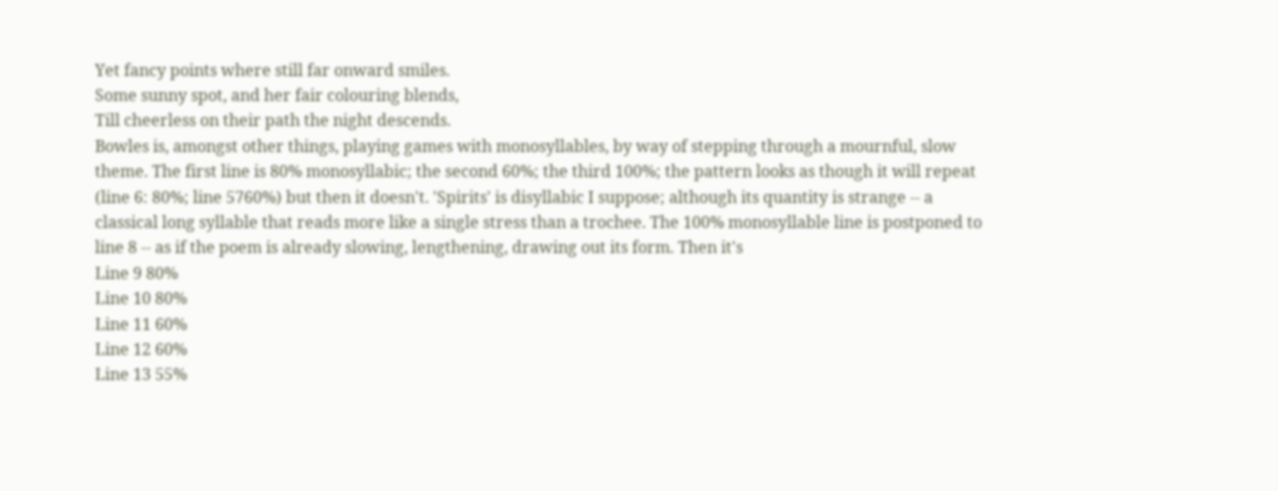Yet fancy points where still far onward smiles.
Some sunny spot, and her fair colouring blends,
Till cheerless on their path the night descends.
Bowles is, amongst other things, playing games with monosyllables, by way of stepping through a mournful, slow theme. The first line is 80% monosyllabic; the second 60%; the third 100%; the pattern looks as though it will repeat (line 6: 80%; line 5760%) but then it doesn't. 'Spirits' is disyllabic I suppose; although its quantity is strange -- a classical long syllable that reads more like a single stress than a trochee. The 100% monosyllable line is postponed to line 8 -- as if the poem is already slowing, lengthening, drawing out its form. Then it's
Line 9 80%
Line 10 80%
Line 11 60%
Line 12 60%
Line 13 55%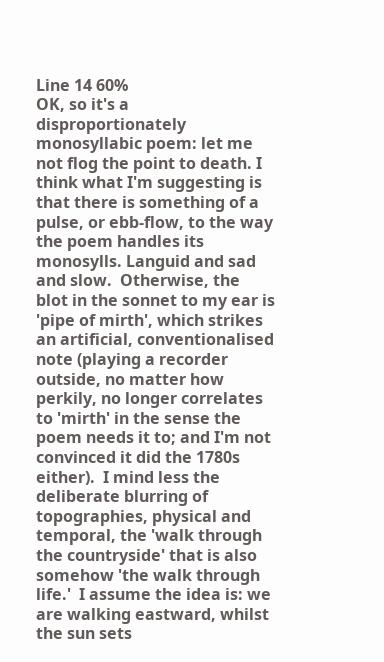Line 14 60%
OK, so it's a disproportionately monosyllabic poem: let me not flog the point to death. I think what I'm suggesting is that there is something of a pulse, or ebb-flow, to the way the poem handles its monosylls. Languid and sad and slow.  Otherwise, the blot in the sonnet to my ear is 'pipe of mirth', which strikes an artificial, conventionalised note (playing a recorder outside, no matter how perkily, no longer correlates to 'mirth' in the sense the poem needs it to; and I'm not convinced it did the 1780s either).  I mind less the deliberate blurring of topographies, physical and temporal, the 'walk through the countryside' that is also somehow 'the walk through life.'  I assume the idea is: we are walking eastward, whilst the sun sets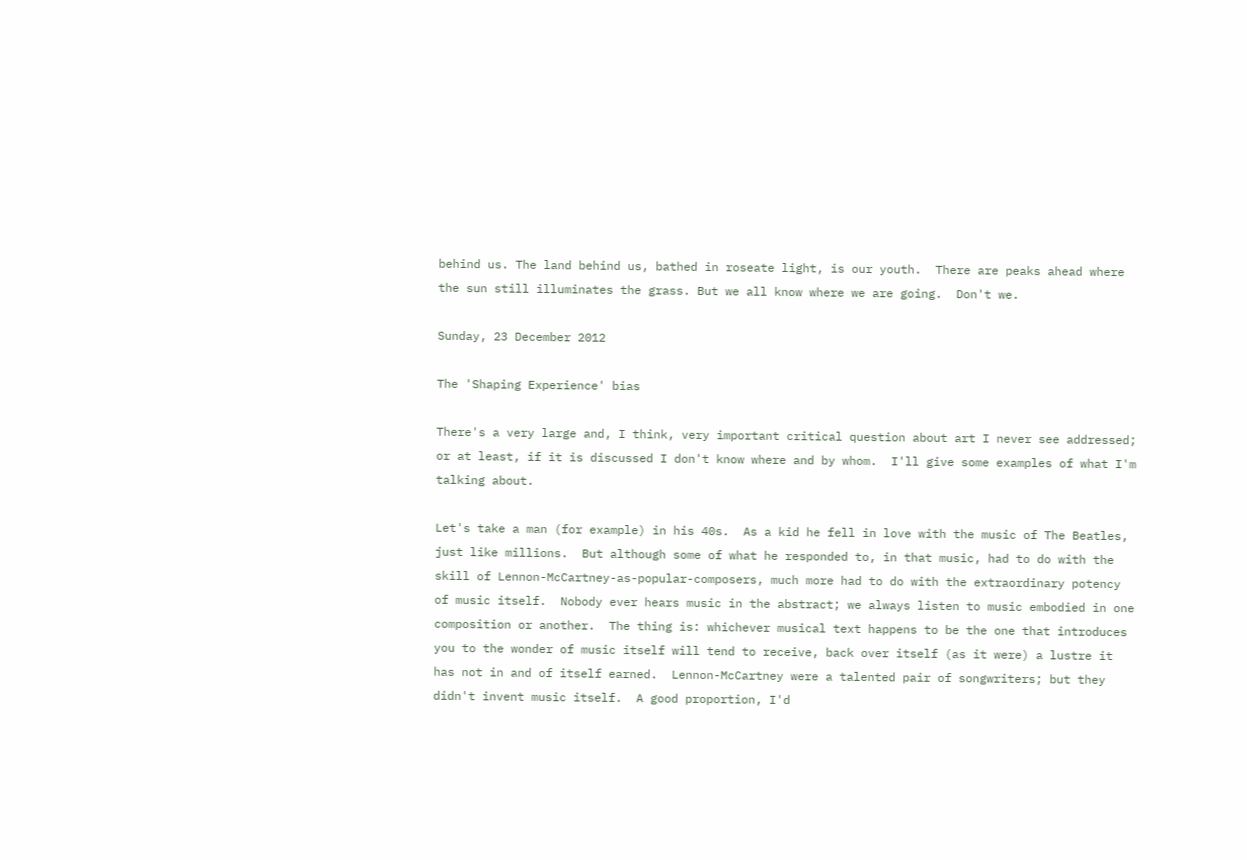behind us. The land behind us, bathed in roseate light, is our youth.  There are peaks ahead where the sun still illuminates the grass. But we all know where we are going.  Don't we.

Sunday, 23 December 2012

The 'Shaping Experience' bias

There's a very large and, I think, very important critical question about art I never see addressed; or at least, if it is discussed I don't know where and by whom.  I'll give some examples of what I'm talking about.

Let's take a man (for example) in his 40s.  As a kid he fell in love with the music of The Beatles, just like millions.  But although some of what he responded to, in that music, had to do with the skill of Lennon-McCartney-as-popular-composers, much more had to do with the extraordinary potency of music itself.  Nobody ever hears music in the abstract; we always listen to music embodied in one composition or another.  The thing is: whichever musical text happens to be the one that introduces you to the wonder of music itself will tend to receive, back over itself (as it were) a lustre it has not in and of itself earned.  Lennon-McCartney were a talented pair of songwriters; but they didn't invent music itself.  A good proportion, I'd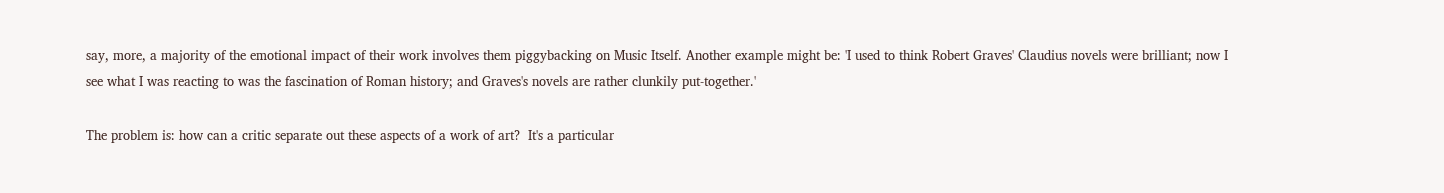say, more, a majority of the emotional impact of their work involves them piggybacking on Music Itself. Another example might be: 'I used to think Robert Graves' Claudius novels were brilliant; now I see what I was reacting to was the fascination of Roman history; and Graves's novels are rather clunkily put-together.'

The problem is: how can a critic separate out these aspects of a work of art?  It's a particular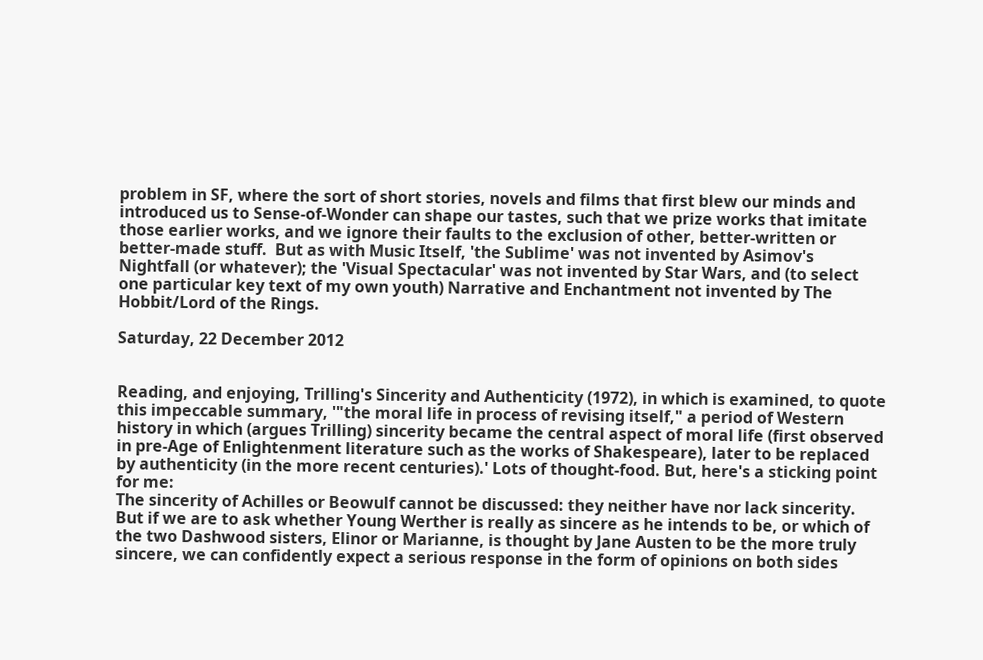problem in SF, where the sort of short stories, novels and films that first blew our minds and introduced us to Sense-of-Wonder can shape our tastes, such that we prize works that imitate those earlier works, and we ignore their faults to the exclusion of other, better-written or better-made stuff.  But as with Music Itself, 'the Sublime' was not invented by Asimov's Nightfall (or whatever); the 'Visual Spectacular' was not invented by Star Wars, and (to select one particular key text of my own youth) Narrative and Enchantment not invented by The Hobbit/Lord of the Rings.

Saturday, 22 December 2012


Reading, and enjoying, Trilling's Sincerity and Authenticity (1972), in which is examined, to quote this impeccable summary, '"the moral life in process of revising itself," a period of Western history in which (argues Trilling) sincerity became the central aspect of moral life (first observed in pre-Age of Enlightenment literature such as the works of Shakespeare), later to be replaced by authenticity (in the more recent centuries).' Lots of thought-food. But, here's a sticking point for me:
The sincerity of Achilles or Beowulf cannot be discussed: they neither have nor lack sincerity. But if we are to ask whether Young Werther is really as sincere as he intends to be, or which of the two Dashwood sisters, Elinor or Marianne, is thought by Jane Austen to be the more truly sincere, we can confidently expect a serious response in the form of opinions on both sides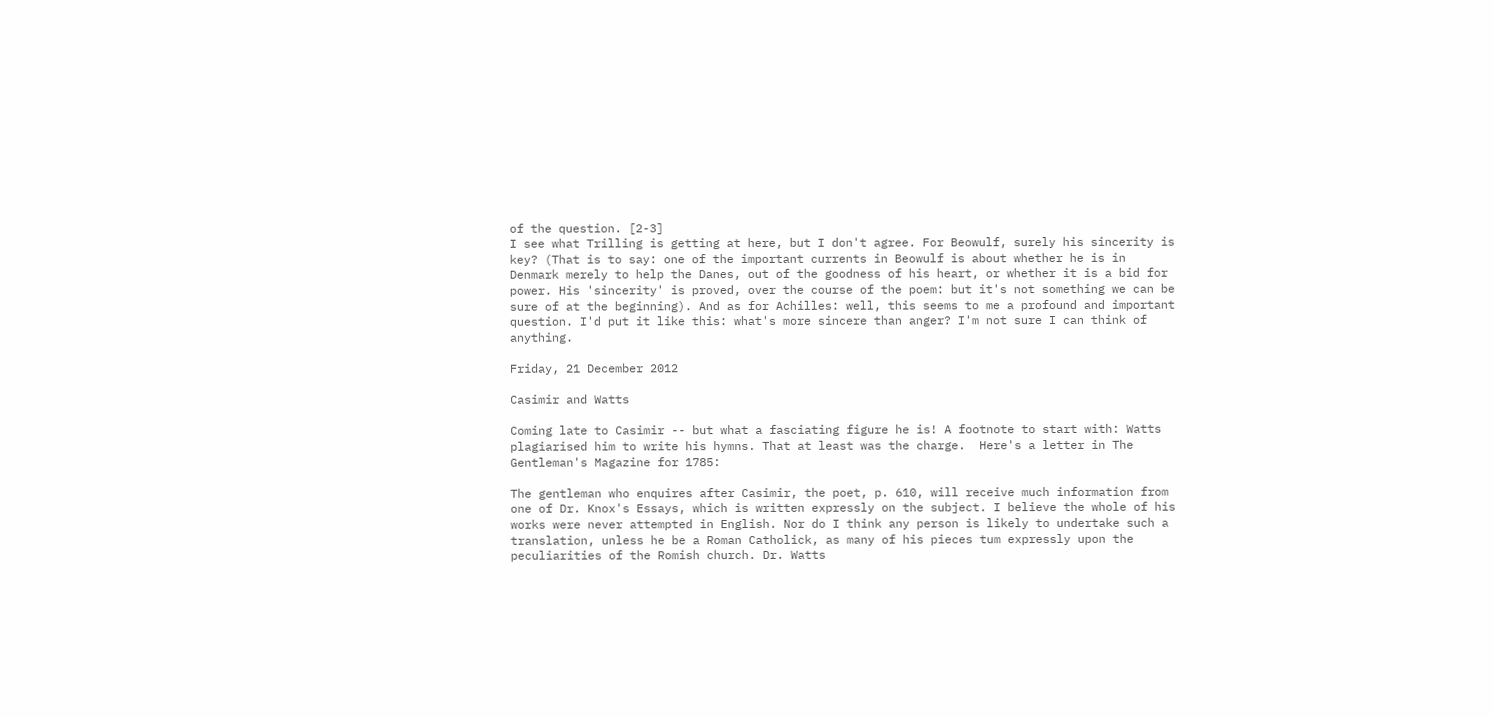of the question. [2-3]
I see what Trilling is getting at here, but I don't agree. For Beowulf, surely his sincerity is key? (That is to say: one of the important currents in Beowulf is about whether he is in Denmark merely to help the Danes, out of the goodness of his heart, or whether it is a bid for power. His 'sincerity' is proved, over the course of the poem: but it's not something we can be sure of at the beginning). And as for Achilles: well, this seems to me a profound and important question. I'd put it like this: what's more sincere than anger? I'm not sure I can think of anything.

Friday, 21 December 2012

Casimir and Watts

Coming late to Casimir -- but what a fasciating figure he is! A footnote to start with: Watts plagiarised him to write his hymns. That at least was the charge.  Here's a letter in The Gentleman's Magazine for 1785:

The gentleman who enquires after Casimir, the poet, p. 610, will receive much information from one of Dr. Knox's Essays, which is written expressly on the subject. I believe the whole of his works were never attempted in English. Nor do I think any person is likely to undertake such a translation, unless he be a Roman Catholick, as many of his pieces tum expressly upon the peculiarities of the Romish church. Dr. Watts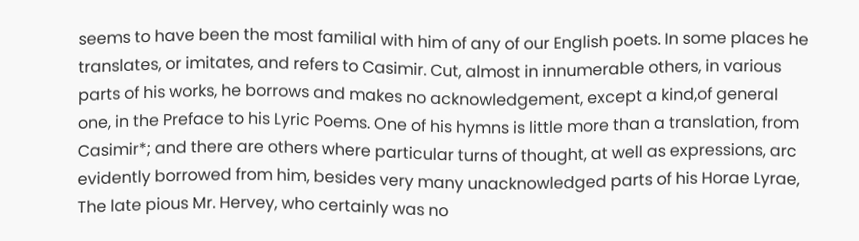seems to have been the most familial with him of any of our English poets. In some places he translates, or imitates, and refers to Casimir. Cut, almost in innumerable others, in various parts of his works, he borrows and makes no acknowledgement, except a kind,of general one, in the Preface to his Lyric Poems. One of his hymns is little more than a translation, from Casimir*; and there are others where particular turns of thought, at well as expressions, arc evidently borrowed from him, besides very many unacknowledged parts of his Horae Lyrae, The late pious Mr. Hervey, who certainly was no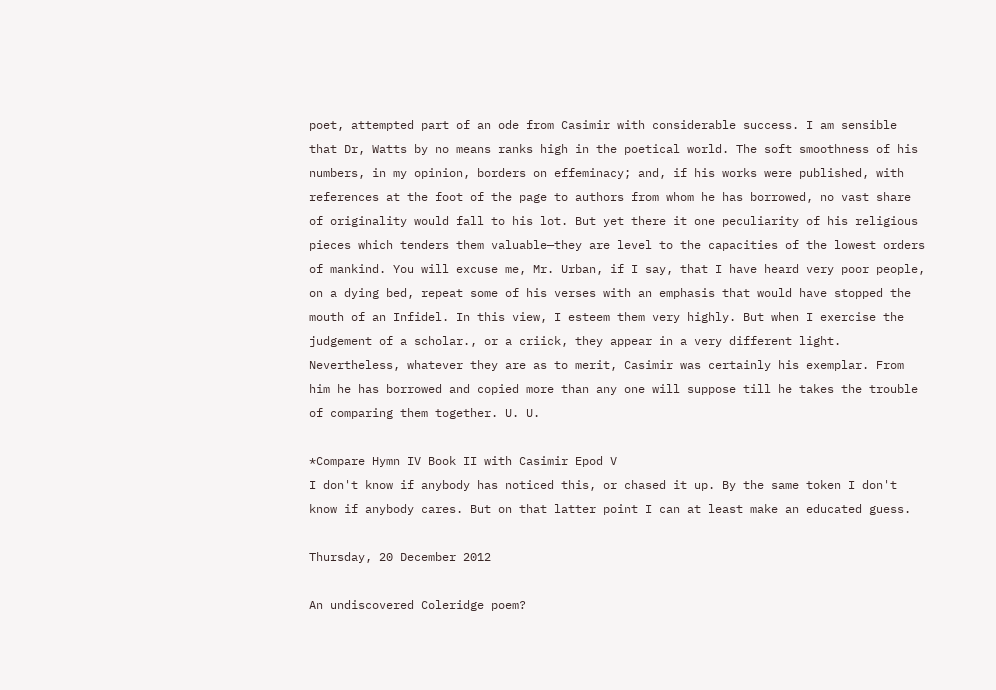poet, attempted part of an ode from Casimir with considerable success. I am sensible that Dr, Watts by no means ranks high in the poetical world. The soft smoothness of his numbers, in my opinion, borders on effeminacy; and, if his works were published, with references at the foot of the page to authors from whom he has borrowed, no vast share of originality would fall to his lot. But yet there it one peculiarity of his religious pieces which tenders them valuable—they are level to the capacities of the lowest orders of mankind. You will excuse me, Mr. Urban, if I say, that I have heard very poor people, on a dying bed, repeat some of his verses with an emphasis that would have stopped the mouth of an Infidel. In this view, I esteem them very highly. But when I exercise the judgement of a scholar., or a criick, they appear in a very different light. Nevertheless, whatever they are as to merit, Casimir was certainly his exemplar. From him he has borrowed and copied more than any one will suppose till he takes the trouble of comparing them together. U. U.

*Compare Hymn IV Book II with Casimir Epod V
I don't know if anybody has noticed this, or chased it up. By the same token I don't know if anybody cares. But on that latter point I can at least make an educated guess.

Thursday, 20 December 2012

An undiscovered Coleridge poem?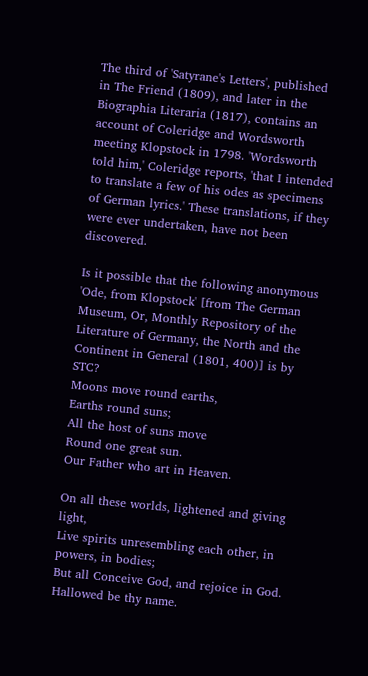The third of 'Satyrane's Letters', published in The Friend (1809), and later in the Biographia Literaria (1817), contains an account of Coleridge and Wordsworth meeting Klopstock in 1798. 'Wordsworth told him,' Coleridge reports, 'that I intended to translate a few of his odes as specimens of German lyrics.' These translations, if they were ever undertaken, have not been discovered.

Is it possible that the following anonymous 'Ode, from Klopstock' [from The German Museum, Or, Monthly Repository of the Literature of Germany, the North and the Continent in General (1801, 400)] is by STC?
Moons move round earths,
Earths round suns;
All the host of suns move
Round one great sun.
Our Father who art in Heaven.

On all these worlds, lightened and giving light,
Live spirits unresembling each other, in powers, in bodies;
But all Conceive God, and rejoice in God.
Hallowed be thy name.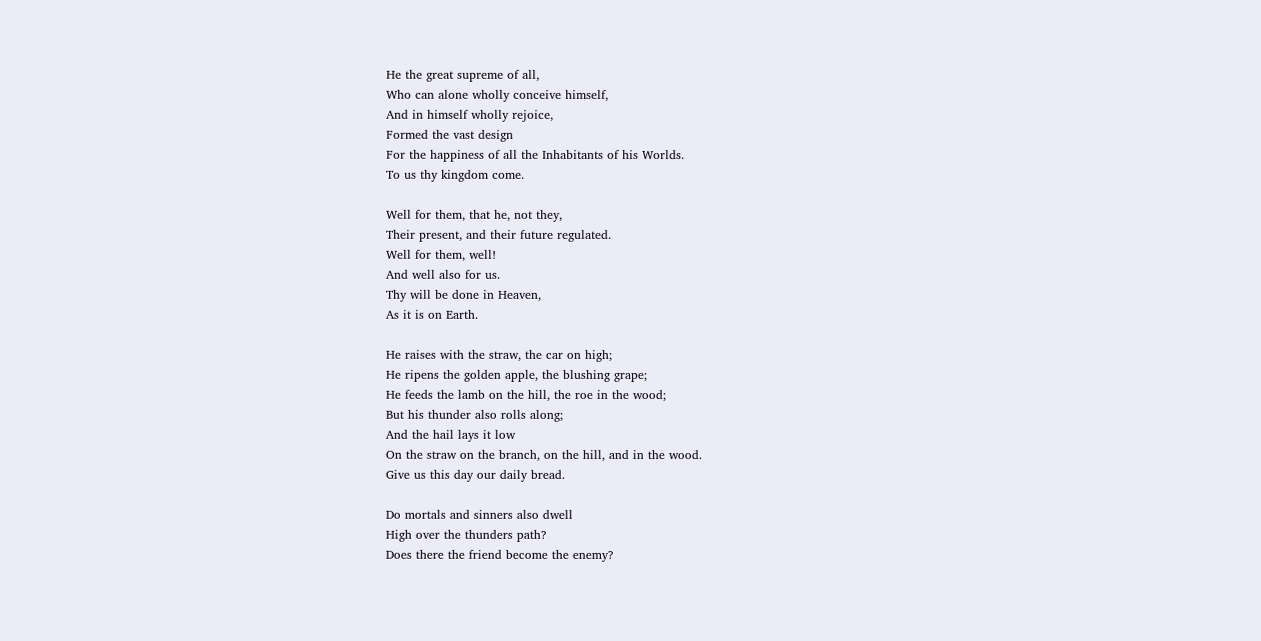He the great supreme of all,
Who can alone wholly conceive himself,
And in himself wholly rejoice,
Formed the vast design
For the happiness of all the Inhabitants of his Worlds.
To us thy kingdom come.

Well for them, that he, not they,
Their present, and their future regulated.
Well for them, well!
And well also for us.
Thy will be done in Heaven,
As it is on Earth.

He raises with the straw, the car on high;
He ripens the golden apple, the blushing grape;
He feeds the lamb on the hill, the roe in the wood;
But his thunder also rolls along;
And the hail lays it low
On the straw on the branch, on the hill, and in the wood.
Give us this day our daily bread.

Do mortals and sinners also dwell
High over the thunders path?
Does there the friend become the enemy?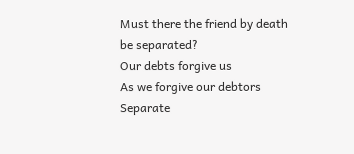Must there the friend by death be separated?
Our debts forgive us
As we forgive our debtors
Separate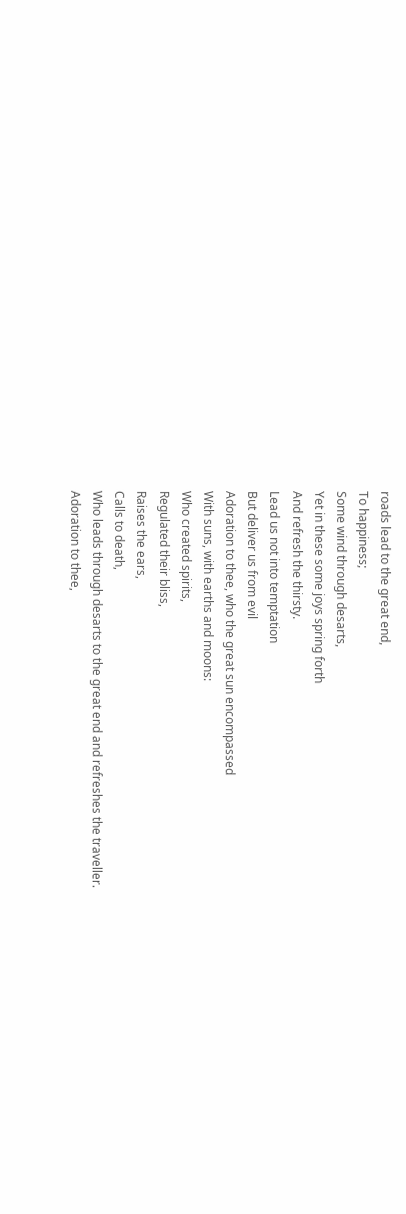roads lead to the great end,
To happiness;
Some wind through desarts,
Yet in these some joys spring forth
And refresh the thirsty.
Lead us not into temptation
But deliver us from evil
Adoration to thee, who the great sun encompassed
With suns, with earths and moons:
Who created spirits,
Regulated their bliss,
Raises the ears,
Calls to death,
Who leads through desarts to the great end and refreshes the traveller.
Adoration to thee,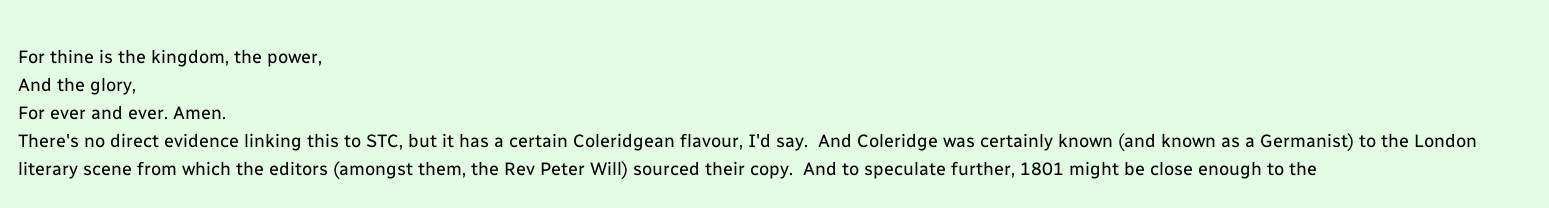For thine is the kingdom, the power,
And the glory,
For ever and ever. Amen.
There's no direct evidence linking this to STC, but it has a certain Coleridgean flavour, I'd say.  And Coleridge was certainly known (and known as a Germanist) to the London literary scene from which the editors (amongst them, the Rev Peter Will) sourced their copy.  And to speculate further, 1801 might be close enough to the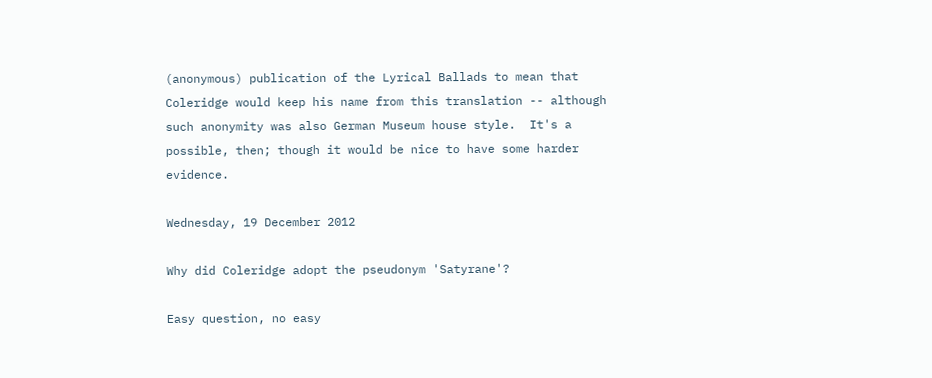(anonymous) publication of the Lyrical Ballads to mean that Coleridge would keep his name from this translation -- although such anonymity was also German Museum house style.  It's a possible, then; though it would be nice to have some harder evidence.

Wednesday, 19 December 2012

Why did Coleridge adopt the pseudonym 'Satyrane'?

Easy question, no easy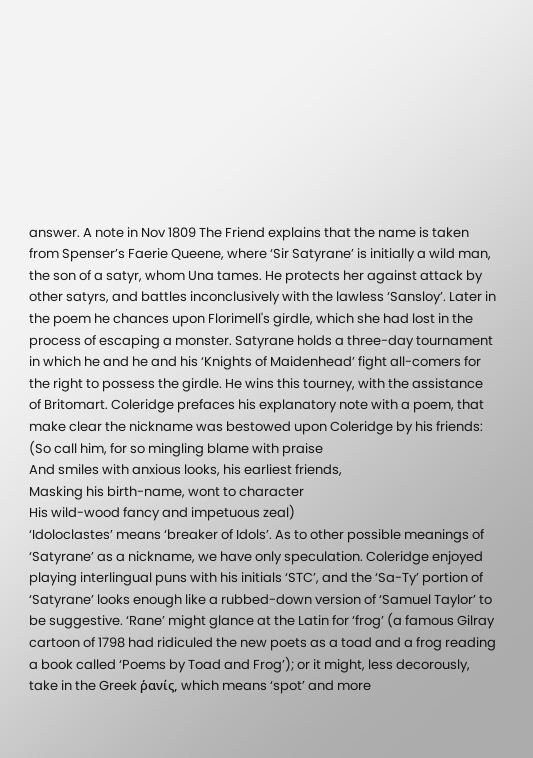answer. A note in Nov 1809 The Friend explains that the name is taken from Spenser’s Faerie Queene, where ‘Sir Satyrane’ is initially a wild man, the son of a satyr, whom Una tames. He protects her against attack by other satyrs, and battles inconclusively with the lawless ‘Sansloy’. Later in the poem he chances upon Florimell's girdle, which she had lost in the process of escaping a monster. Satyrane holds a three-day tournament in which he and he and his ‘Knights of Maidenhead’ fight all-comers for the right to possess the girdle. He wins this tourney, with the assistance of Britomart. Coleridge prefaces his explanatory note with a poem, that make clear the nickname was bestowed upon Coleridge by his friends:
(So call him, for so mingling blame with praise
And smiles with anxious looks, his earliest friends,
Masking his birth-name, wont to character
His wild-wood fancy and impetuous zeal)
‘Idoloclastes’ means ‘breaker of Idols’. As to other possible meanings of ‘Satyrane’ as a nickname, we have only speculation. Coleridge enjoyed playing interlingual puns with his initials ‘STC’, and the ‘Sa-Ty’ portion of ‘Satyrane’ looks enough like a rubbed-down version of ‘Samuel Taylor’ to be suggestive. ‘Rane’ might glance at the Latin for ‘frog’ (a famous Gilray cartoon of 1798 had ridiculed the new poets as a toad and a frog reading a book called ‘Poems by Toad and Frog’); or it might, less decorously, take in the Greek ῥανίς, which means ‘spot’ and more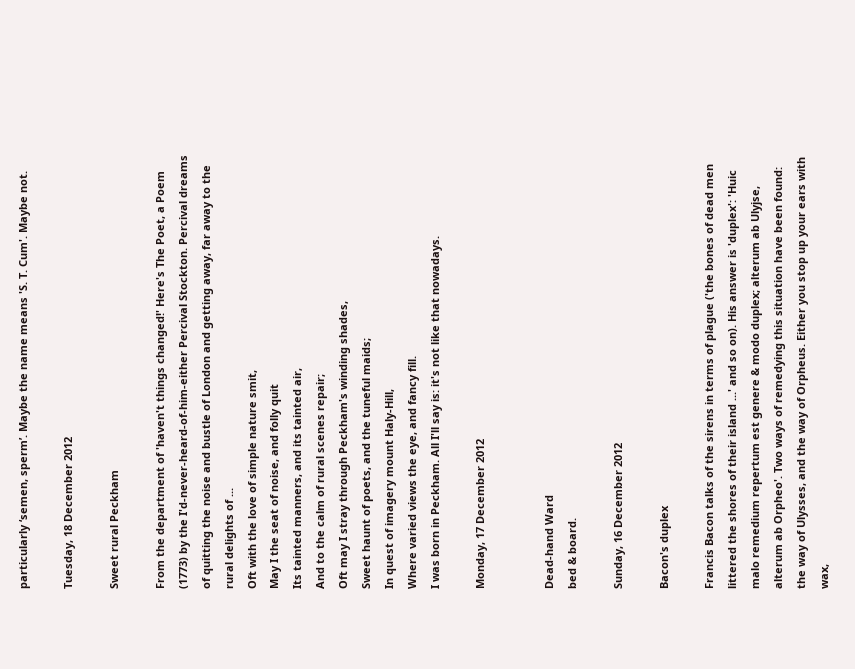particularly ‘semen, sperm’. Maybe the name means 'S. T. Cum'. Maybe not.

Tuesday, 18 December 2012

Sweet rural Peckham

From the department of 'haven't things changed!' Here's The Poet, a Poem (1773) by the I'd-never-heard-of-him-either Percival Stockton. Percival dreams of quitting the noise and bustle of London and getting away, far away to the rural delights of ...
Oft with the love of simple nature smit,
May I the seat of noise, and folly quit
Its tainted manners, and its tainted air,
And to the calm of rural scenes repair;
Oft may I stray through Peckham's winding shades,
Sweet haunt of poets, and the tuneful maids;
In quest of imagery mount Haly-Hill,
Where varied views the eye, and fancy fill.
I was born in Peckham. All I'll say is: it's not like that nowadays.

Monday, 17 December 2012


Dead-hand Ward
bed & board.

Sunday, 16 December 2012

Bacon's duplex

Francis Bacon talks of the sirens in terms of plague ('the bones of dead men littered the shores of their island ...' and so on). His answer is 'duplex': 'Huic malo remedium repertum est genere & modo duplex; alterum ab Ulyjse, alterum ab Orpheo'. Two ways of remedying this situation have been found: the way of Ulysses, and the way of Orpheus. Either you stop up your ears with wax,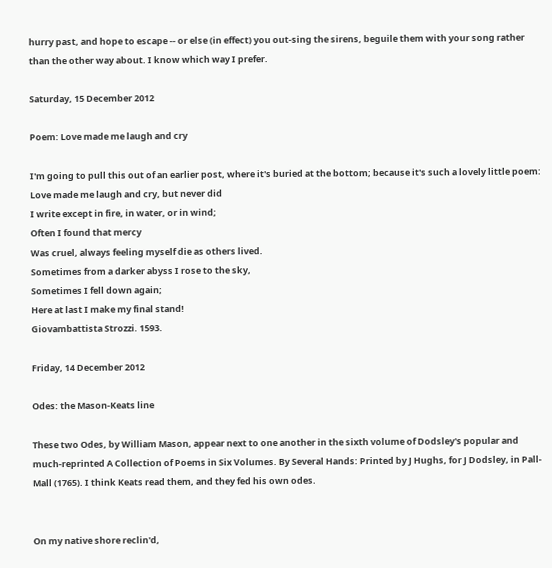hurry past, and hope to escape -- or else (in effect) you out-sing the sirens, beguile them with your song rather than the other way about. I know which way I prefer.

Saturday, 15 December 2012

Poem: Love made me laugh and cry

I'm going to pull this out of an earlier post, where it's buried at the bottom; because it's such a lovely little poem:
Love made me laugh and cry, but never did
I write except in fire, in water, or in wind;
Often I found that mercy
Was cruel, always feeling myself die as others lived.
Sometimes from a darker abyss I rose to the sky,
Sometimes I fell down again;
Here at last I make my final stand!
Giovambattista Strozzi. 1593.

Friday, 14 December 2012

Odes: the Mason-Keats line

These two Odes, by William Mason, appear next to one another in the sixth volume of Dodsley's popular and much-reprinted A Collection of Poems in Six Volumes. By Several Hands: Printed by J Hughs, for J Dodsley, in Pall-Mall (1765). I think Keats read them, and they fed his own odes.


On my native shore reclin'd,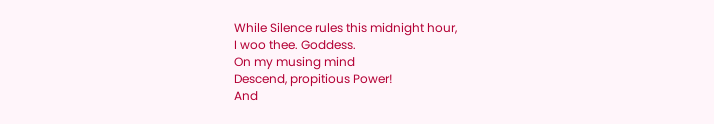While Silence rules this midnight hour,
I woo thee. Goddess.
On my musing mind
Descend, propitious Power!
And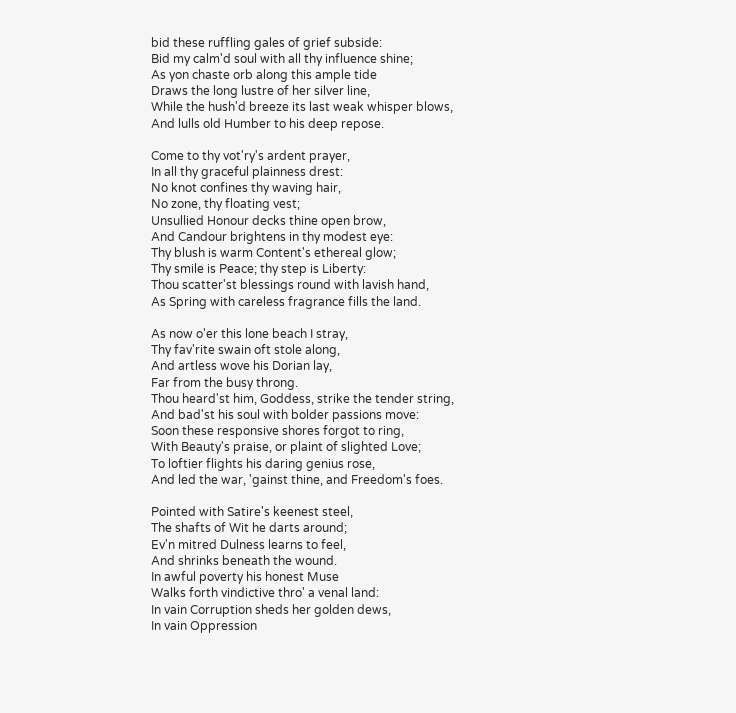bid these ruffling gales of grief subside:
Bid my calm'd soul with all thy influence shine;
As yon chaste orb along this ample tide
Draws the long lustre of her silver line,
While the hush'd breeze its last weak whisper blows,
And lulls old Humber to his deep repose.

Come to thy vot'ry's ardent prayer,
In all thy graceful plainness drest:
No knot confines thy waving hair,
No zone, thy floating vest;
Unsullied Honour decks thine open brow,
And Candour brightens in thy modest eye:
Thy blush is warm Content's ethereal glow;
Thy smile is Peace; thy step is Liberty:
Thou scatter'st blessings round with lavish hand,
As Spring with careless fragrance fills the land.

As now o'er this lone beach I stray,
Thy fav'rite swain oft stole along,
And artless wove his Dorian lay,
Far from the busy throng.
Thou heard'st him, Goddess, strike the tender string,
And bad'st his soul with bolder passions move:
Soon these responsive shores forgot to ring,
With Beauty's praise, or plaint of slighted Love;
To loftier flights his daring genius rose,
And led the war, 'gainst thine, and Freedom's foes.

Pointed with Satire's keenest steel,
The shafts of Wit he darts around;
Ev'n mitred Dulness learns to feel,
And shrinks beneath the wound.
In awful poverty his honest Muse
Walks forth vindictive thro' a venal land:
In vain Corruption sheds her golden dews,
In vain Oppression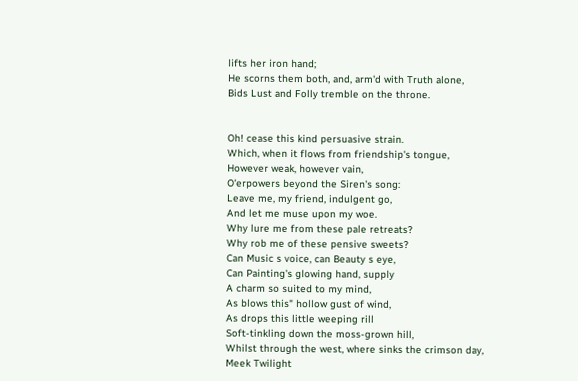lifts her iron hand;
He scorns them both, and, arm'd with Truth alone,
Bids Lust and Folly tremble on the throne.


Oh! cease this kind persuasive strain.
Which, when it flows from friendship's tongue,
However weak, however vain,
O'erpowers beyond the Siren's song:
Leave me, my friend, indulgent go,
And let me muse upon my woe.
Why lure me from these pale retreats?
Why rob me of these pensive sweets?
Can Music s voice, can Beauty s eye,
Can Painting's glowing hand, supply
A charm so suited to my mind,
As blows this" hollow gust of wind,
As drops this little weeping rill
Soft-tinkling down the moss-grown hill,
Whilst through the west, where sinks the crimson day,
Meek Twilight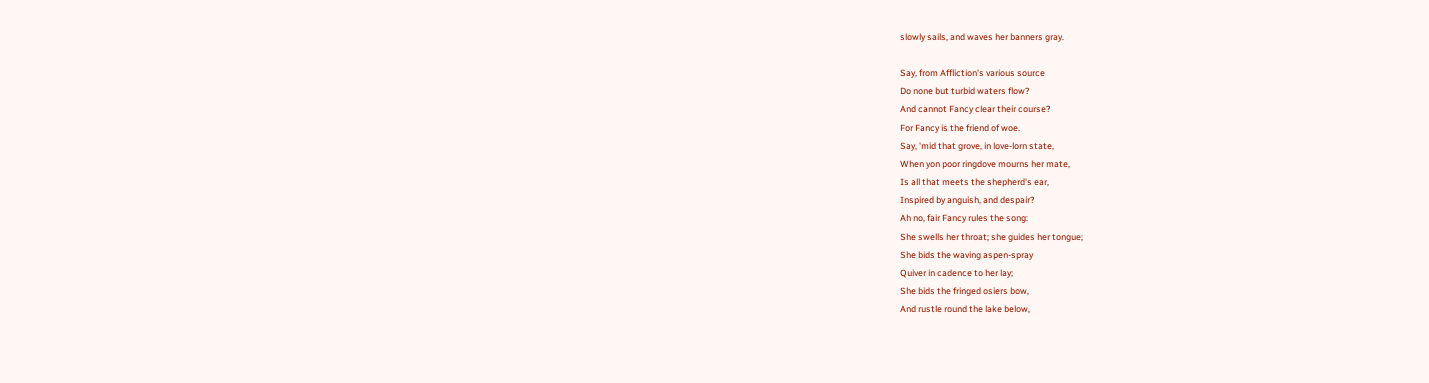slowly sails, and waves her banners gray.

Say, from Affliction's various source
Do none but turbid waters flow?
And cannot Fancy clear their course?
For Fancy is the friend of woe.
Say, 'mid that grove, in love-lorn state,
When yon poor ringdove mourns her mate,
Is all that meets the shepherd's ear,
Inspired by anguish, and despair?
Ah no, fair Fancy rules the song:
She swells her throat; she guides her tongue;
She bids the waving aspen-spray
Quiver in cadence to her lay;
She bids the fringed osiers bow,
And rustle round the lake below,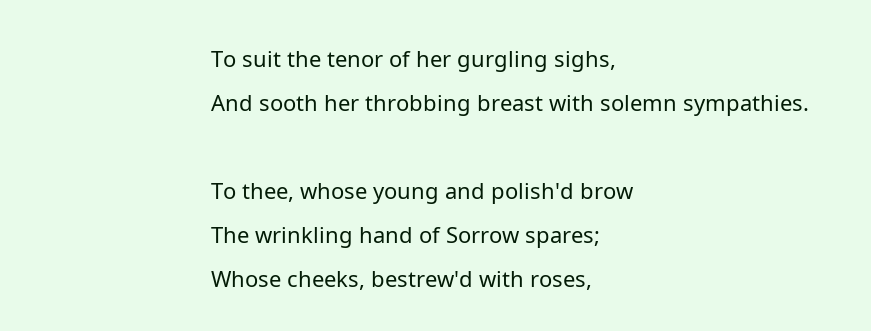To suit the tenor of her gurgling sighs,
And sooth her throbbing breast with solemn sympathies.

To thee, whose young and polish'd brow
The wrinkling hand of Sorrow spares;
Whose cheeks, bestrew'd with roses,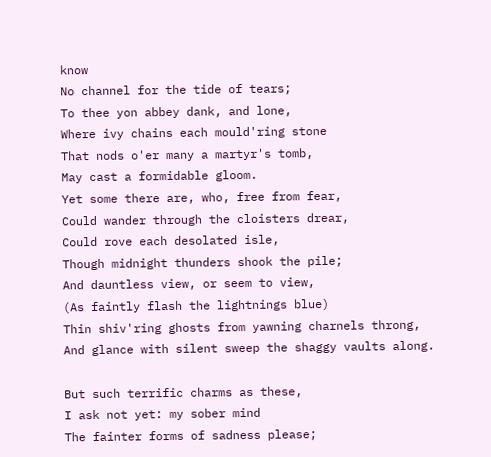know
No channel for the tide of tears;
To thee yon abbey dank, and lone,
Where ivy chains each mould'ring stone
That nods o'er many a martyr's tomb,
May cast a formidable gloom.
Yet some there are, who, free from fear,
Could wander through the cloisters drear,
Could rove each desolated isle,
Though midnight thunders shook the pile;
And dauntless view, or seem to view,
(As faintly flash the lightnings blue)
Thin shiv'ring ghosts from yawning charnels throng,
And glance with silent sweep the shaggy vaults along.

But such terrific charms as these,
I ask not yet: my sober mind
The fainter forms of sadness please;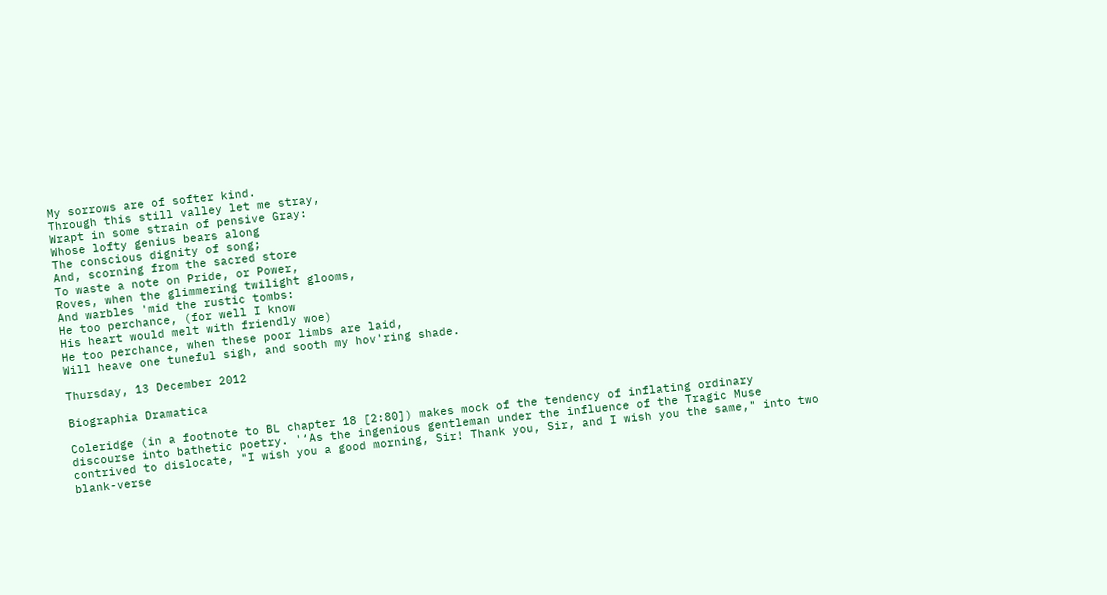My sorrows are of softer kind.
Through this still valley let me stray,
Wrapt in some strain of pensive Gray:
Whose lofty genius bears along
The conscious dignity of song;
And, scorning from the sacred store
To waste a note on Pride, or Power,
Roves, when the glimmering twilight glooms,
And warbles 'mid the rustic tombs:
He too perchance, (for well I know
His heart would melt with friendly woe)
He too perchance, when these poor limbs are laid,
Will heave one tuneful sigh, and sooth my hov'ring shade.

Thursday, 13 December 2012

Biographia Dramatica

Coleridge (in a footnote to BL chapter 18 [2:80]) makes mock of the tendency of inflating ordinary discourse into bathetic poetry. '‘As the ingenious gentleman under the influence of the Tragic Muse contrived to dislocate, "I wish you a good morning, Sir! Thank you, Sir, and I wish you the same," into two blank-verse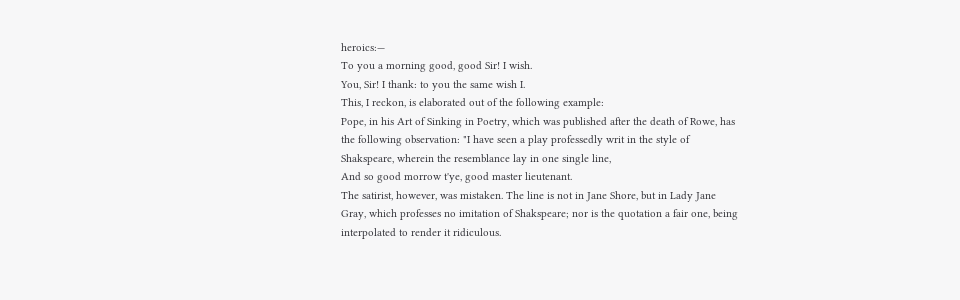heroics:—
To you a morning good, good Sir! I wish.
You, Sir! I thank: to you the same wish I.
This, I reckon, is elaborated out of the following example:
Pope, in his Art of Sinking in Poetry, which was published after the death of Rowe, has the following observation: "I have seen a play professedly writ in the style of Shakspeare, wherein the resemblance lay in one single line,
And so good morrow t'ye, good master lieutenant.
The satirist, however, was mistaken. The line is not in Jane Shore, but in Lady Jane Gray, which professes no imitation of Shakspeare; nor is the quotation a fair one, being interpolated to render it ridiculous.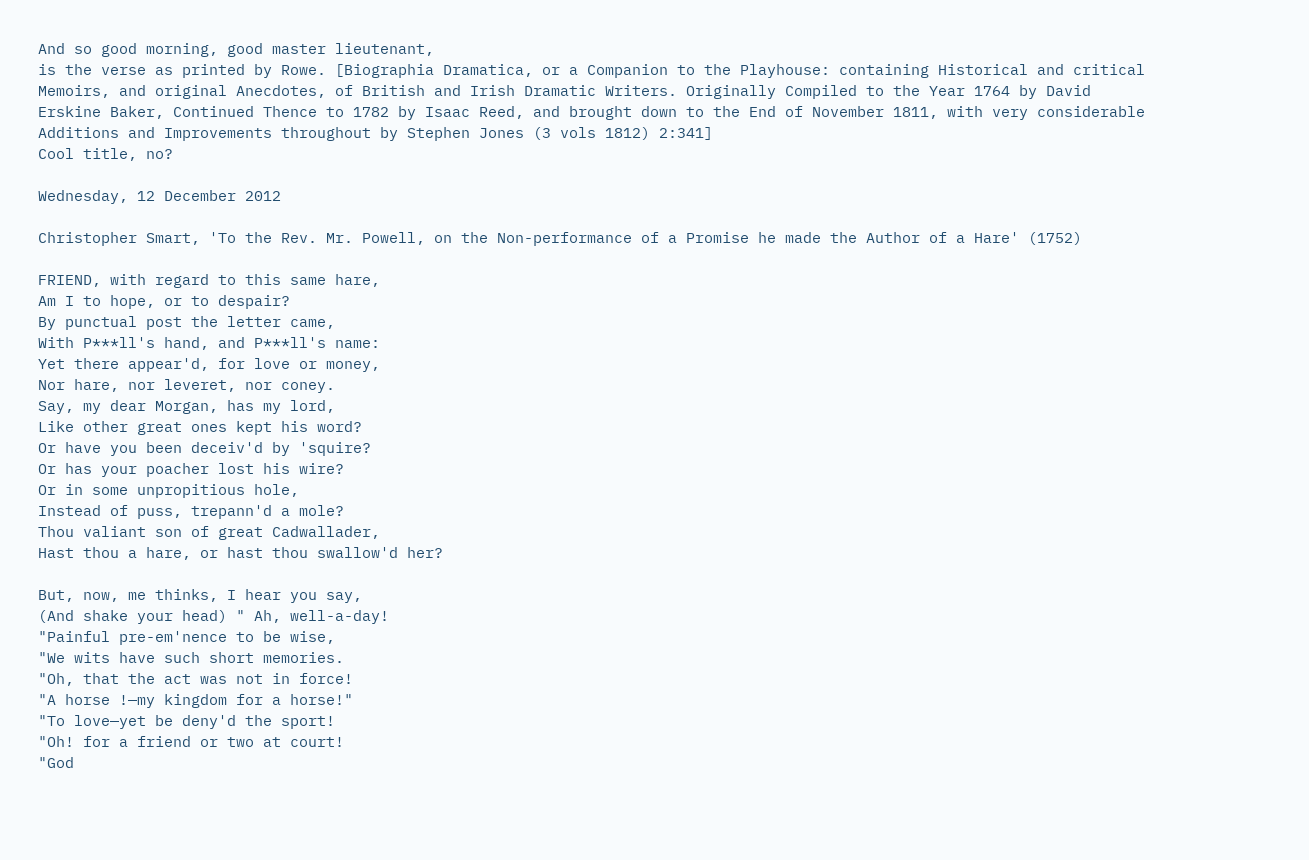And so good morning, good master lieutenant,
is the verse as printed by Rowe. [Biographia Dramatica, or a Companion to the Playhouse: containing Historical and critical Memoirs, and original Anecdotes, of British and Irish Dramatic Writers. Originally Compiled to the Year 1764 by David Erskine Baker, Continued Thence to 1782 by Isaac Reed, and brought down to the End of November 1811, with very considerable Additions and Improvements throughout by Stephen Jones (3 vols 1812) 2:341]
Cool title, no?

Wednesday, 12 December 2012

Christopher Smart, 'To the Rev. Mr. Powell, on the Non-performance of a Promise he made the Author of a Hare' (1752)

FRIEND, with regard to this same hare,
Am I to hope, or to despair?
By punctual post the letter came,
With P***ll's hand, and P***ll's name:
Yet there appear'd, for love or money,
Nor hare, nor leveret, nor coney.
Say, my dear Morgan, has my lord,
Like other great ones kept his word?
Or have you been deceiv'd by 'squire?
Or has your poacher lost his wire?
Or in some unpropitious hole,
Instead of puss, trepann'd a mole?
Thou valiant son of great Cadwallader,
Hast thou a hare, or hast thou swallow'd her?

But, now, me thinks, I hear you say,
(And shake your head) " Ah, well-a-day!
"Painful pre-em'nence to be wise,
"We wits have such short memories.
"Oh, that the act was not in force!
"A horse !—my kingdom for a horse!"
"To love—yet be deny'd the sport!
"Oh! for a friend or two at court!
"God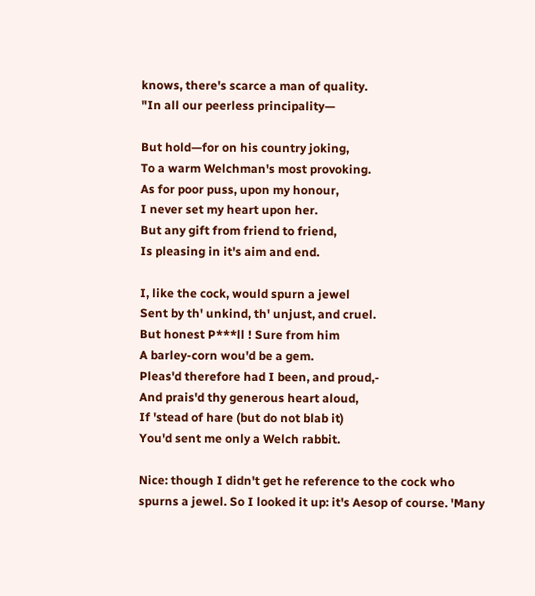knows, there's scarce a man of quality.
"In all our peerless principality—

But hold—for on his country joking,
To a warm Welchman's most provoking.
As for poor puss, upon my honour,
I never set my heart upon her.
But any gift from friend to friend,
Is pleasing in it's aim and end.

I, like the cock, would spurn a jewel
Sent by th' unkind, th' unjust, and cruel.
But honest P***ll ! Sure from him
A barley-corn wou'd be a gem.
Pleas'd therefore had I been, and proud,-
And prais'd thy generous heart aloud,
If 'stead of hare (but do not blab it)
You'd sent me only a Welch rabbit.

Nice: though I didn't get he reference to the cock who spurns a jewel. So I looked it up: it's Aesop of course. 'Many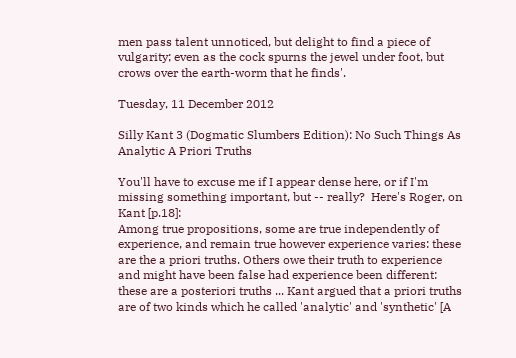men pass talent unnoticed, but delight to find a piece of vulgarity; even as the cock spurns the jewel under foot, but crows over the earth-worm that he finds'.

Tuesday, 11 December 2012

Silly Kant 3 (Dogmatic Slumbers Edition): No Such Things As Analytic A Priori Truths

You'll have to excuse me if I appear dense here, or if I'm missing something important, but -- really?  Here's Roger, on Kant [p.18]:
Among true propositions, some are true independently of experience, and remain true however experience varies: these are the a priori truths. Others owe their truth to experience and might have been false had experience been different: these are a posteriori truths ... Kant argued that a priori truths are of two kinds which he called 'analytic' and 'synthetic' [A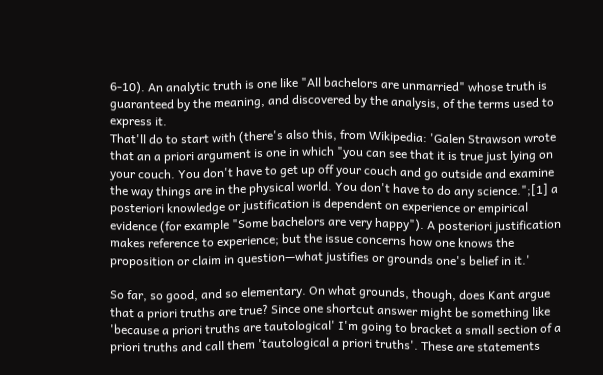6-10). An analytic truth is one like "All bachelors are unmarried" whose truth is guaranteed by the meaning, and discovered by the analysis, of the terms used to express it.
That'll do to start with (there's also this, from Wikipedia: 'Galen Strawson wrote that an a priori argument is one in which "you can see that it is true just lying on your couch. You don't have to get up off your couch and go outside and examine the way things are in the physical world. You don't have to do any science.";[1] a posteriori knowledge or justification is dependent on experience or empirical evidence (for example "Some bachelors are very happy"). A posteriori justification makes reference to experience; but the issue concerns how one knows the proposition or claim in question—what justifies or grounds one's belief in it.'

So far, so good, and so elementary. On what grounds, though, does Kant argue that a priori truths are true? Since one shortcut answer might be something like 'because a priori truths are tautological' I'm going to bracket a small section of a priori truths and call them 'tautological a priori truths'. These are statements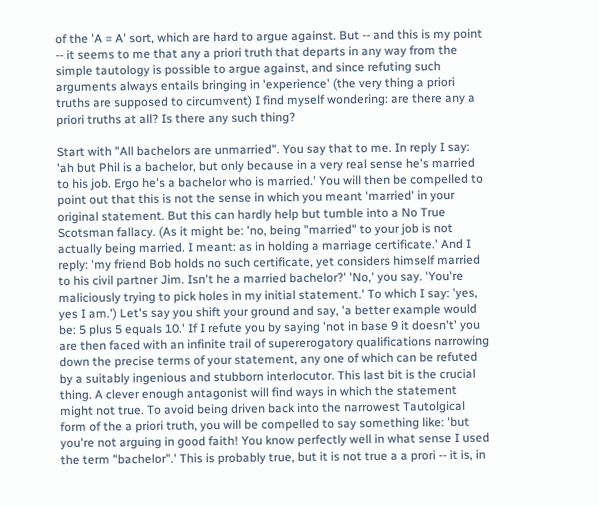of the 'A = A' sort, which are hard to argue against. But -- and this is my point -- it seems to me that any a priori truth that departs in any way from the simple tautology is possible to argue against, and since refuting such arguments always entails bringing in 'experience' (the very thing a priori truths are supposed to circumvent) I find myself wondering: are there any a priori truths at all? Is there any such thing?

Start with "All bachelors are unmarried". You say that to me. In reply I say: 'ah but Phil is a bachelor, but only because in a very real sense he's married to his job. Ergo he's a bachelor who is married.' You will then be compelled to point out that this is not the sense in which you meant 'married' in your original statement. But this can hardly help but tumble into a No True Scotsman fallacy. (As it might be: 'no, being "married" to your job is not actually being married. I meant: as in holding a marriage certificate.' And I reply: 'my friend Bob holds no such certificate, yet considers himself married to his civil partner Jim. Isn't he a married bachelor?' 'No,' you say. 'You're maliciously trying to pick holes in my initial statement.' To which I say: 'yes, yes I am.') Let's say you shift your ground and say, 'a better example would be: 5 plus 5 equals 10.' If I refute you by saying 'not in base 9 it doesn't' you are then faced with an infinite trail of supererogatory qualifications narrowing down the precise terms of your statement, any one of which can be refuted by a suitably ingenious and stubborn interlocutor. This last bit is the crucial thing. A clever enough antagonist will find ways in which the statement might not true. To avoid being driven back into the narrowest Tautolgical form of the a priori truth, you will be compelled to say something like: 'but you're not arguing in good faith! You know perfectly well in what sense I used the term "bachelor".' This is probably true, but it is not true a a prori -- it is, in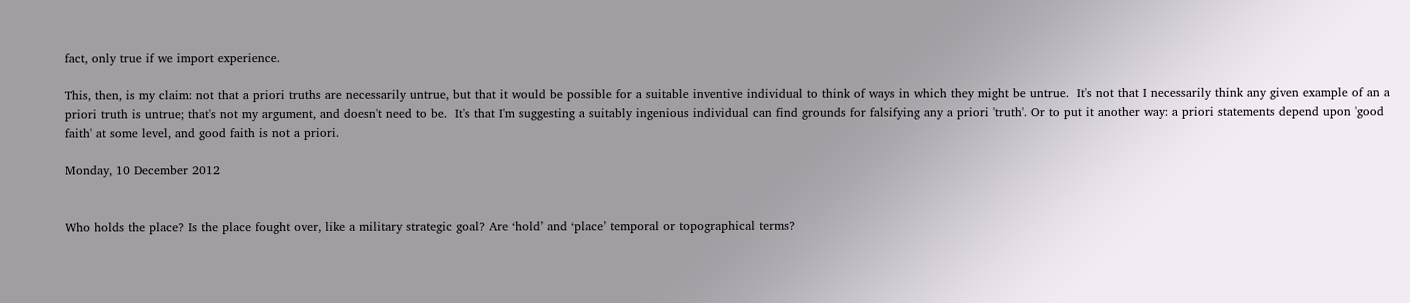fact, only true if we import experience.

This, then, is my claim: not that a priori truths are necessarily untrue, but that it would be possible for a suitable inventive individual to think of ways in which they might be untrue.  It's not that I necessarily think any given example of an a priori truth is untrue; that's not my argument, and doesn't need to be.  It's that I'm suggesting a suitably ingenious individual can find grounds for falsifying any a priori 'truth'. Or to put it another way: a priori statements depend upon 'good faith' at some level, and good faith is not a priori.

Monday, 10 December 2012


Who holds the place? Is the place fought over, like a military strategic goal? Are ‘hold’ and ‘place’ temporal or topographical terms?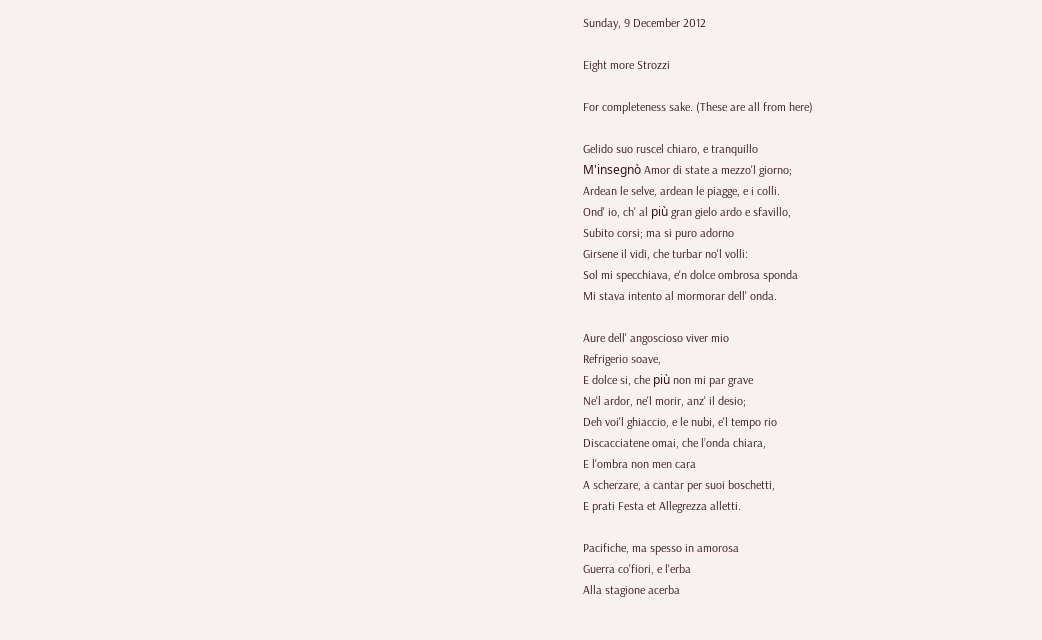Sunday, 9 December 2012

Eight more Strozzi

For completeness sake. (These are all from here)

Gelido suo ruscel chiaro, e tranquillo
M'insegnò Amor di state a mezzo'l giorno;
Ardean le selve, ardean le piagge, e i colli.
Ond' io, ch' al più gran gielo ardo e sfavillo,
Subito corsi; ma si puro adorno
Girsene il vidi, che turbar no'l volli:
Sol mi specchiava, e'n dolce ombrosa sponda
Mi stava intento al mormorar dell' onda.

Aure dell' angoscioso viver mio
Refrigerio soave,
E dolce si, che più non mi par grave
Ne'l ardor, ne'l morir, anz' il desio;
Deh voi'l ghiaccio, e le nubi, e'l tempo rio
Discacciatene omai, che l’onda chiara,
E l'ombra non men cara
A scherzare, a cantar per suoi boschetti,
E prati Festa et Allegrezza alletti.

Pacifiche, ma spesso in amorosa
Guerra co'fiori, e l'erba
Alla stagione acerba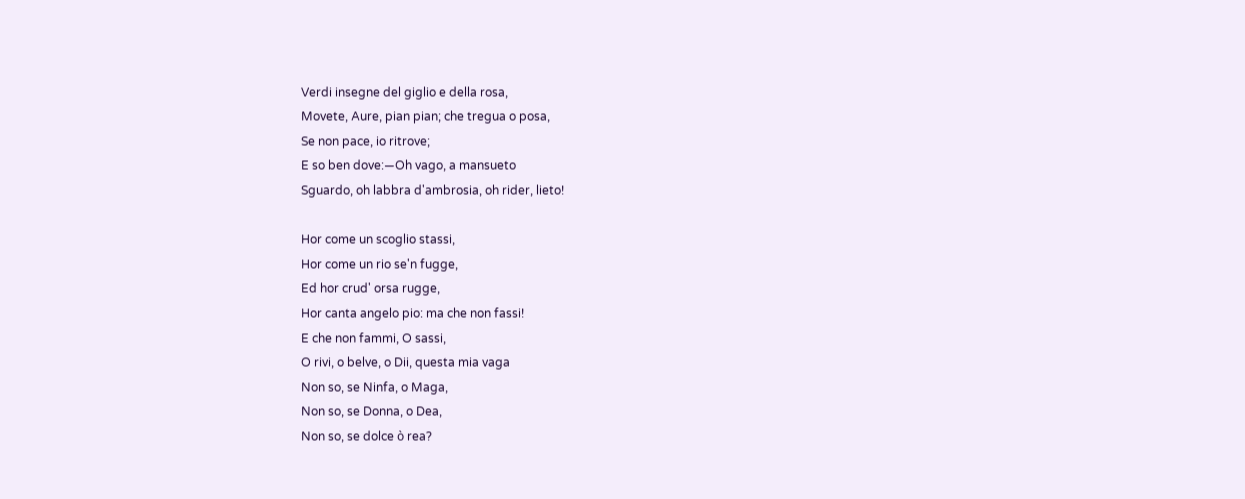Verdi insegne del giglio e della rosa,
Movete, Aure, pian pian; che tregua o posa,
Se non pace, io ritrove;
E so ben dove:—Oh vago, a mansueto
Sguardo, oh labbra d'ambrosia, oh rider, lieto!

Hor come un scoglio stassi,
Hor come un rio se'n fugge,
Ed hor crud' orsa rugge,
Hor canta angelo pio: ma che non fassi!
E che non fammi, O sassi,
O rivi, o belve, o Dii, questa mia vaga
Non so, se Ninfa, o Maga,
Non so, se Donna, o Dea,
Non so, se dolce ò rea?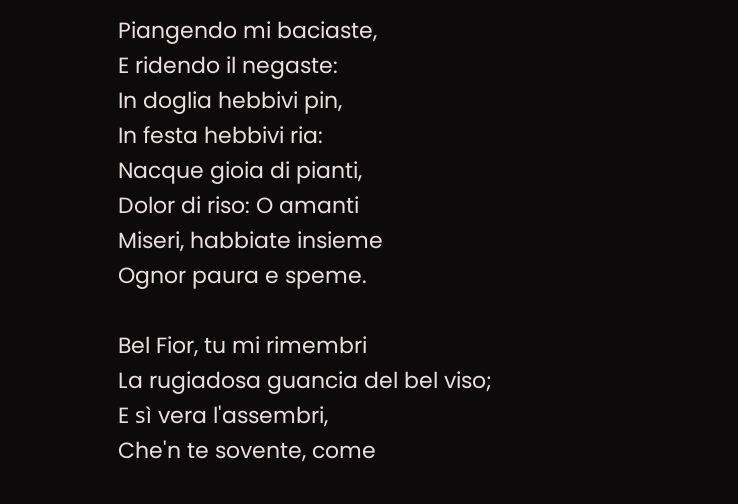Piangendo mi baciaste,
E ridendo il negaste:
In doglia hebbivi pin,
In festa hebbivi ria:
Nacque gioia di pianti,
Dolor di riso: O amanti
Miseri, habbiate insieme
Ognor paura e speme.

Bel Fior, tu mi rimembri
La rugiadosa guancia del bel viso;
E sì vera l'assembri,
Che'n te sovente, come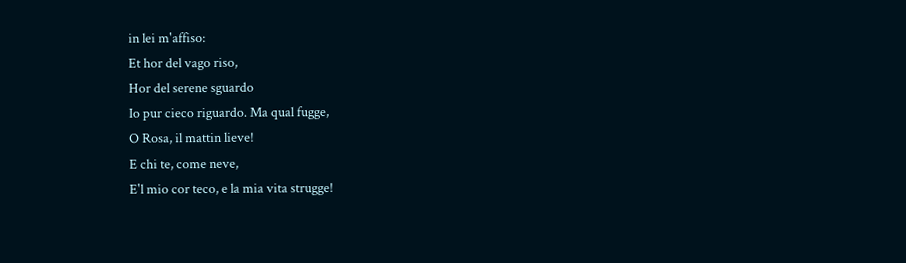in lei m'affiso:
Et hor del vago riso,
Hor del serene sguardo
Io pur cieco riguardo. Ma qual fugge,
O Rosa, il mattin lieve!
E chi te, come neve,
E'l mio cor teco, e la mia vita strugge!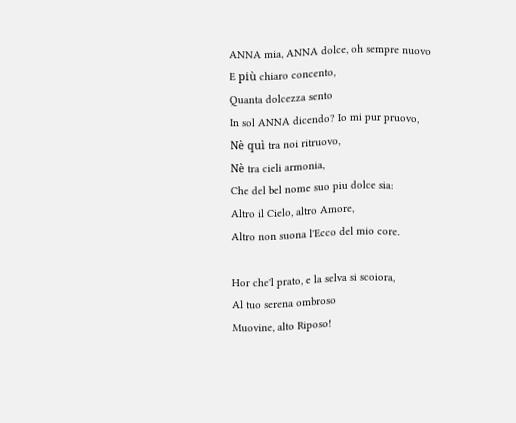ANNA mia, ANNA dolce, oh sempre nuovo
E più chiaro concento,
Quanta dolcezza sento
In sol ANNA dicendo? Io mi pur pruovo,
Nè quì tra noi ritruovo,
Nè tra cieli armonia,
Che del bel nome suo piu dolce sia:
Altro il Cielo, altro Amore,
Altro non suona l'Ecco del mio core.

Hor che'l prato, e la selva si scoiora,
Al tuo serena ombroso
Muovine, alto Riposo!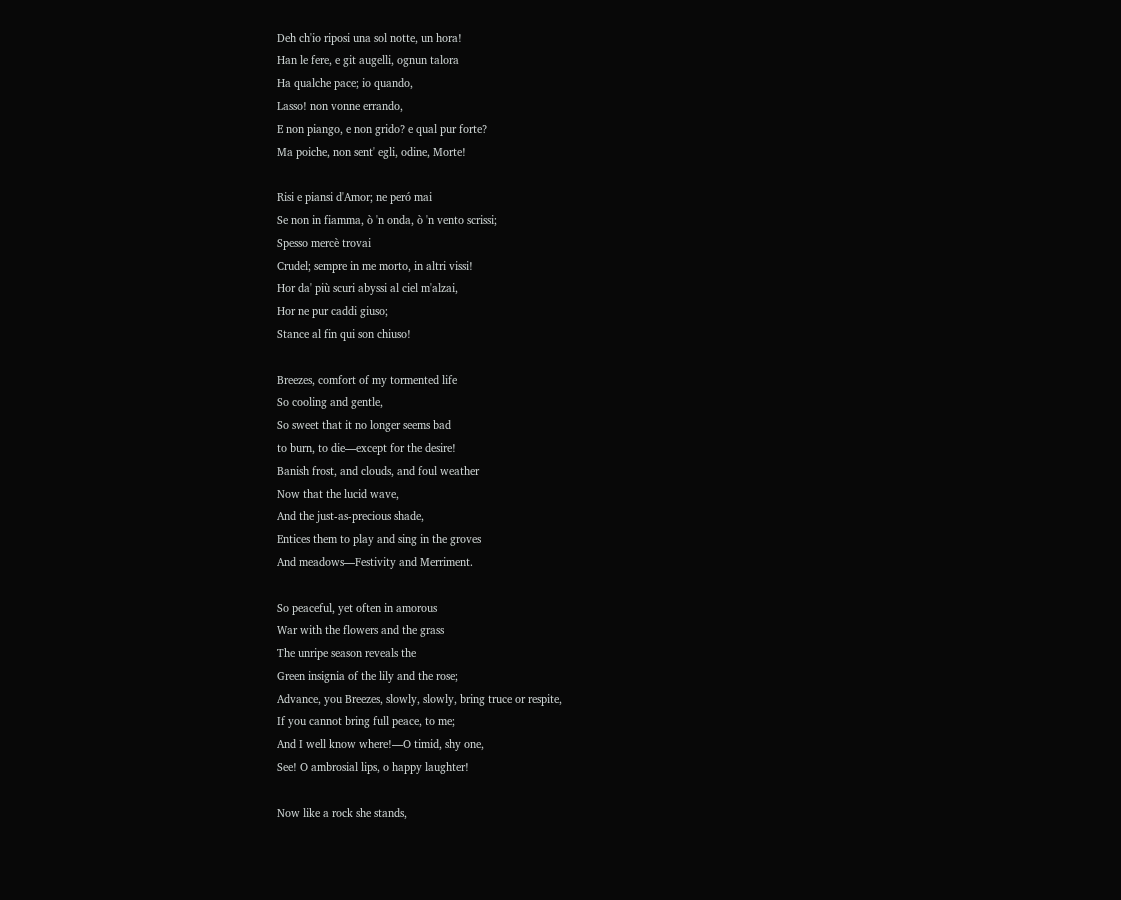Deh ch'io riposi una sol notte, un hora!
Han le fere, e git augelli, ognun talora
Ha qualche pace; io quando,
Lasso! non vonne errando,
E non piango, e non grido? e qual pur forte?
Ma poiche, non sent' egli, odine, Morte!

Risi e piansi d'Amor; ne peró mai
Se non in fiamma, ò 'n onda, ò 'n vento scrissi;
Spesso mercè trovai
Crudel; sempre in me morto, in altri vissi!
Hor da' più scuri abyssi al ciel m'alzai,
Hor ne pur caddi giuso;
Stance al fin qui son chiuso!

Breezes, comfort of my tormented life
So cooling and gentle,
So sweet that it no longer seems bad
to burn, to die—except for the desire!
Banish frost, and clouds, and foul weather
Now that the lucid wave,
And the just-as-precious shade,
Entices them to play and sing in the groves
And meadows—Festivity and Merriment.

So peaceful, yet often in amorous
War with the flowers and the grass
The unripe season reveals the
Green insignia of the lily and the rose;
Advance, you Breezes, slowly, slowly, bring truce or respite,
If you cannot bring full peace, to me;
And I well know where!—O timid, shy one,
See! O ambrosial lips, o happy laughter!

Now like a rock she stands,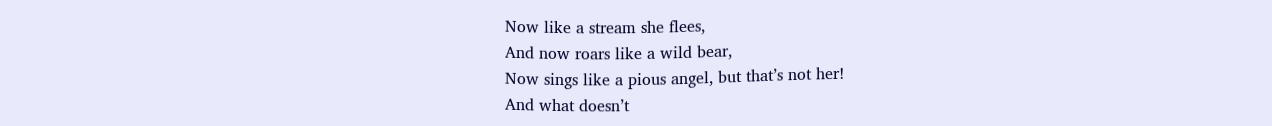Now like a stream she flees,
And now roars like a wild bear,
Now sings like a pious angel, but that’s not her!
And what doesn’t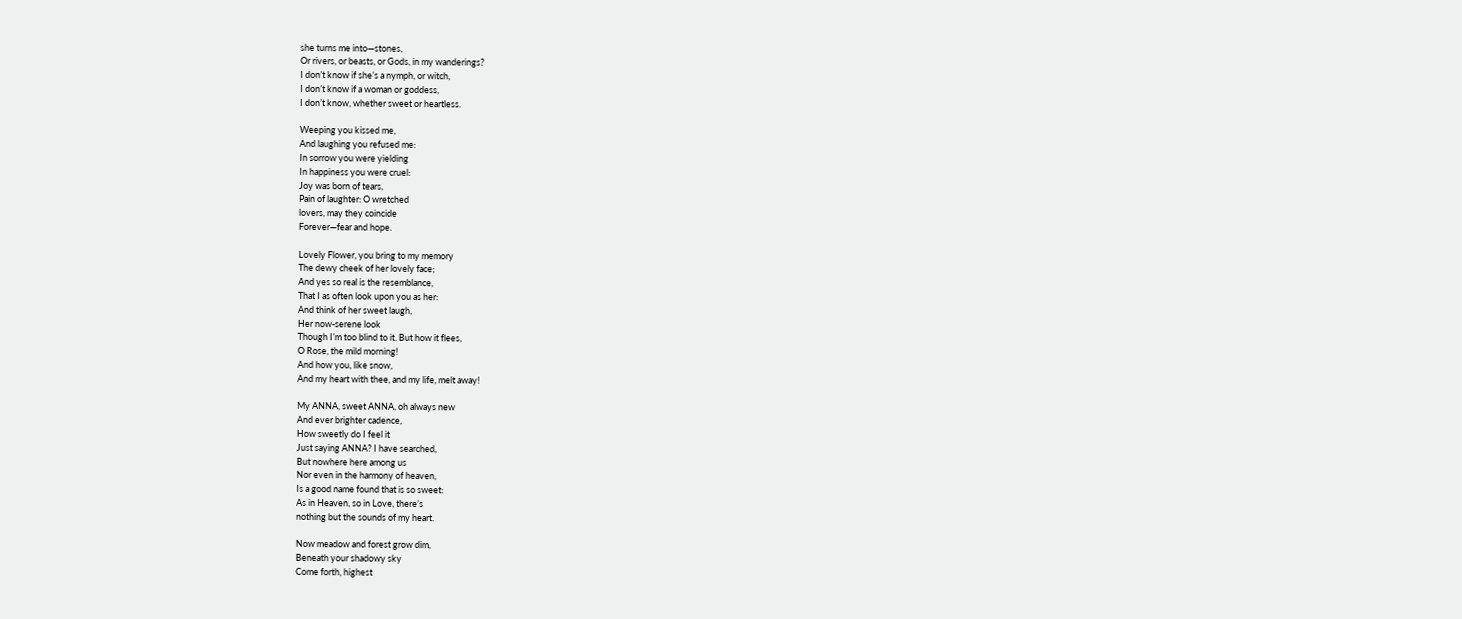she turns me into—stones,
Or rivers, or beasts, or Gods, in my wanderings?
I don’t know if she’s a nymph, or witch,
I don’t know if a woman or goddess,
I don’t know, whether sweet or heartless.

Weeping you kissed me,
And laughing you refused me:
In sorrow you were yielding
In happiness you were cruel:
Joy was born of tears,
Pain of laughter: O wretched
lovers, may they coincide
Forever—fear and hope.

Lovely Flower, you bring to my memory
The dewy cheek of her lovely face;
And yes so real is the resemblance,
That I as often look upon you as her:
And think of her sweet laugh,
Her now-serene look
Though I’m too blind to it. But how it flees,
O Rose, the mild morning!
And how you, like snow,
And my heart with thee, and my life, melt away!

My ANNA, sweet ANNA, oh always new
And ever brighter cadence,
How sweetly do I feel it
Just saying ANNA? I have searched,
But nowhere here among us
Nor even in the harmony of heaven,
Is a good name found that is so sweet:
As in Heaven, so in Love, there’s
nothing but the sounds of my heart.

Now meadow and forest grow dim,
Beneath your shadowy sky
Come forth, highest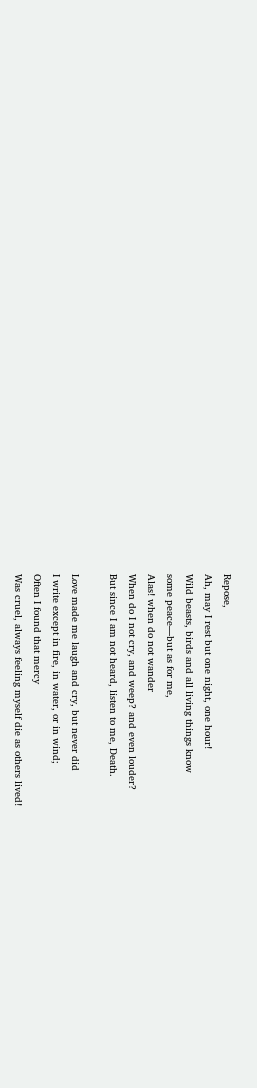Repose,
Ah, may I rest but one night, one hour!
Wild beasts, birds and all living things know
some peace—but as for me,
Alas! when do not wander
When do I not cry, and weep? and even louder?
But since I am not heard, listen to me, Death.

Love made me laugh and cry, but never did
I write except in fire, in water, or in wind;
Often I found that mercy
Was cruel, always feeling myself die as others lived!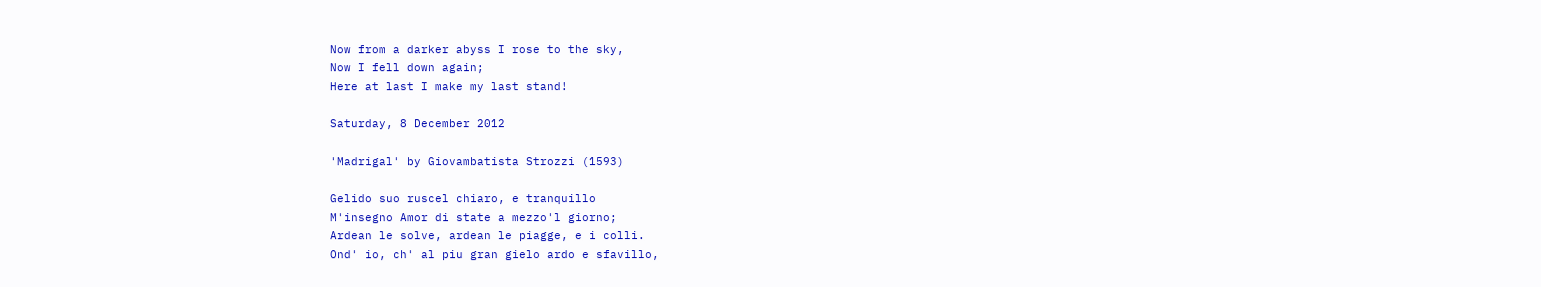Now from a darker abyss I rose to the sky,
Now I fell down again;
Here at last I make my last stand!

Saturday, 8 December 2012

'Madrigal' by Giovambatista Strozzi (1593)

Gelido suo ruscel chiaro, e tranquillo
M'insegno Amor di state a mezzo'l giorno;
Ardean le solve, ardean le piagge, e i colli.
Ond' io, ch' al piu gran gielo ardo e sfavillo,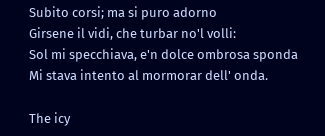Subito corsi; ma si puro adorno
Girsene il vidi, che turbar no'l volli:
Sol mi specchiava, e'n dolce ombrosa sponda
Mi stava intento al mormorar dell' onda.

The icy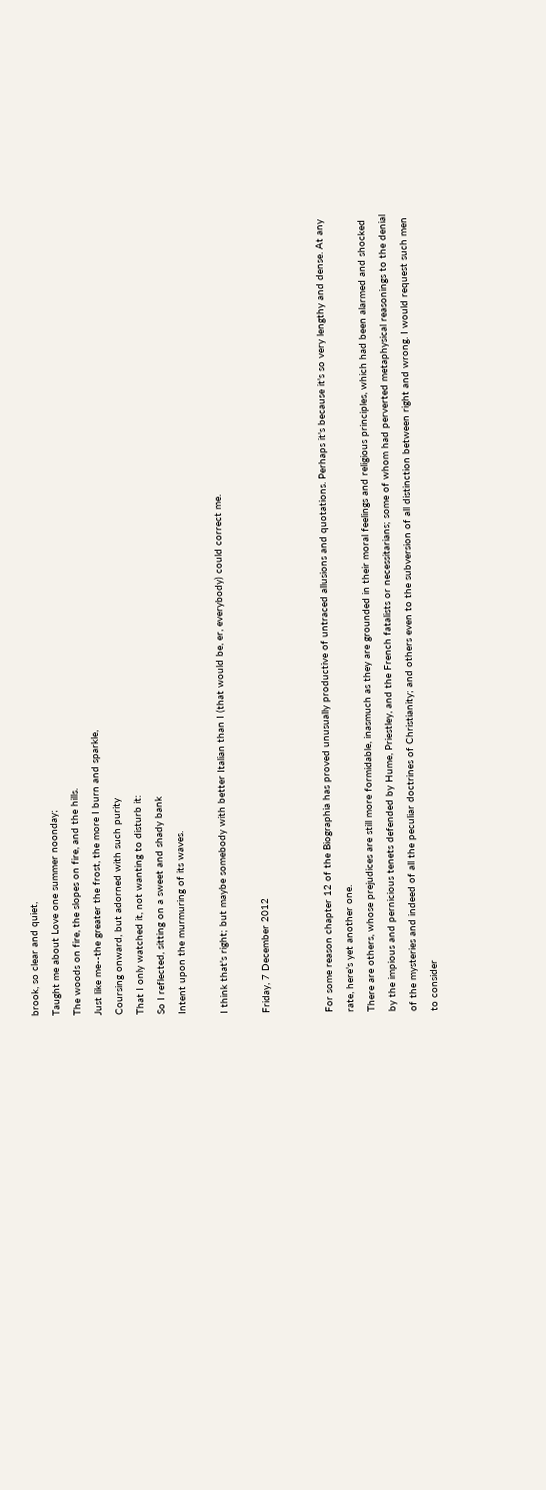brook, so clear and quiet,
Taught me about Love one summer noonday;
The woods on fire, the slopes on fire, and the hills.
Just like me--the greater the frost, the more I burn and sparkle,
Coursing onward, but adorned with such purity
That I only watched it, not wanting to disturb it:
So I reflected, sitting on a sweet and shady bank
Intent upon the murmuring of its waves.

I think that's right; but maybe somebody with better Italian than I (that would be, er, everybody) could correct me.

Friday, 7 December 2012


For some reason chapter 12 of the Biographia has proved unusually productive of untraced allusions and quotations. Perhaps it's because it's so very lengthy and dense. At any rate, here's yet another one.
There are others, whose prejudices are still more formidable, inasmuch as they are grounded in their moral feelings and religious principles, which had been alarmed and shocked by the impious and pernicious tenets defended by Hume, Priestley, and the French fatalists or necessitarians; some of whom had perverted metaphysical reasonings to the denial of the mysteries and indeed of all the peculiar doctrines of Christianity; and others even to the subversion of all distinction between right and wrong. I would request such men to consider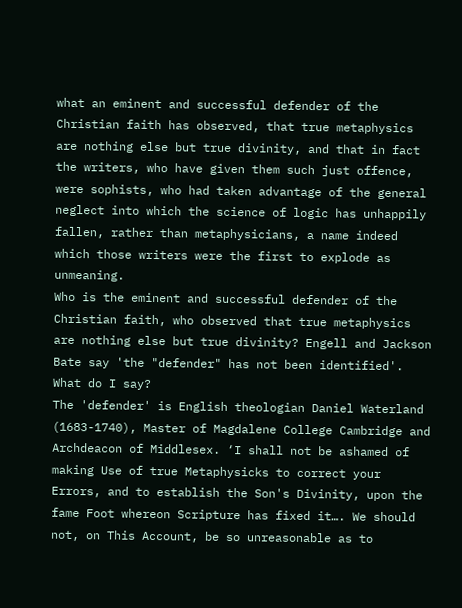what an eminent and successful defender of the Christian faith has observed, that true metaphysics are nothing else but true divinity, and that in fact the writers, who have given them such just offence, were sophists, who had taken advantage of the general neglect into which the science of logic has unhappily fallen, rather than metaphysicians, a name indeed which those writers were the first to explode as unmeaning.
Who is the eminent and successful defender of the Christian faith, who observed that true metaphysics are nothing else but true divinity? Engell and Jackson Bate say 'the "defender" has not been identified'. What do I say?
The 'defender' is English theologian Daniel Waterland (1683-1740), Master of Magdalene College Cambridge and Archdeacon of Middlesex. ‘I shall not be ashamed of making Use of true Metaphysicks to correct your Errors, and to establish the Son's Divinity, upon the fame Foot whereon Scripture has fixed it…. We should not, on This Account, be so unreasonable as to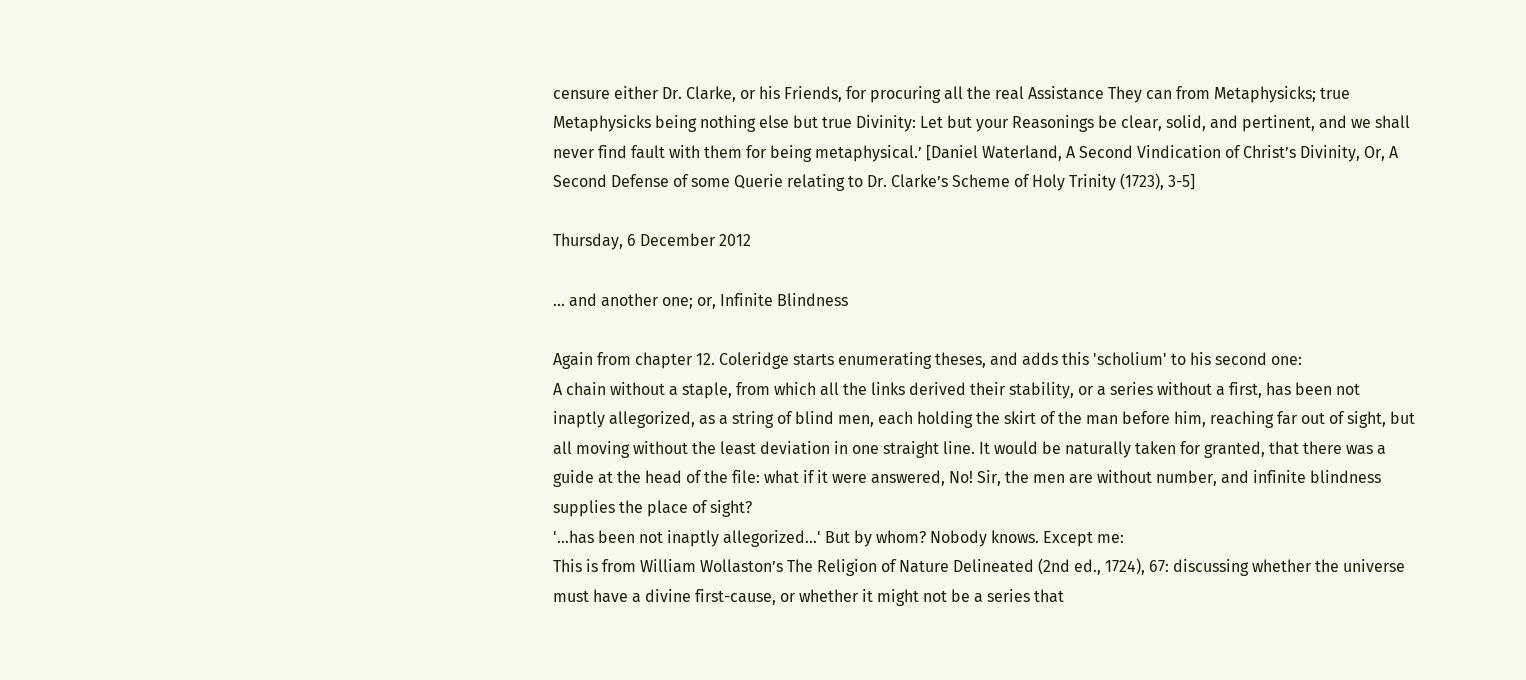censure either Dr. Clarke, or his Friends, for procuring all the real Assistance They can from Metaphysicks; true Metaphysicks being nothing else but true Divinity: Let but your Reasonings be clear, solid, and pertinent, and we shall never find fault with them for being metaphysical.’ [Daniel Waterland, A Second Vindication of Christ’s Divinity, Or, A Second Defense of some Querie relating to Dr. Clarke’s Scheme of Holy Trinity (1723), 3-5]

Thursday, 6 December 2012

... and another one; or, Infinite Blindness

Again from chapter 12. Coleridge starts enumerating theses, and adds this 'scholium' to his second one:
A chain without a staple, from which all the links derived their stability, or a series without a first, has been not inaptly allegorized, as a string of blind men, each holding the skirt of the man before him, reaching far out of sight, but all moving without the least deviation in one straight line. It would be naturally taken for granted, that there was a guide at the head of the file: what if it were answered, No! Sir, the men are without number, and infinite blindness supplies the place of sight?
'...has been not inaptly allegorized...' But by whom? Nobody knows. Except me:
This is from William Wollaston’s The Religion of Nature Delineated (2nd ed., 1724), 67: discussing whether the universe must have a divine first-cause, or whether it might not be a series that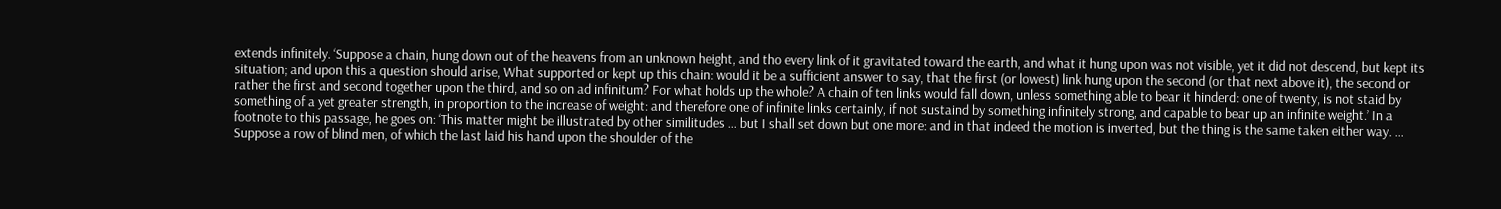extends infinitely. ‘Suppose a chain, hung down out of the heavens from an unknown height, and tho every link of it gravitated toward the earth, and what it hung upon was not visible, yet it did not descend, but kept its situation; and upon this a question should arise, What supported or kept up this chain: would it be a sufficient answer to say, that the first (or lowest) link hung upon the second (or that next above it), the second or rather the first and second together upon the third, and so on ad infinitum? For what holds up the whole? A chain of ten links would fall down, unless something able to bear it hinderd: one of twenty, is not staid by something of a yet greater strength, in proportion to the increase of weight: and therefore one of infinite links certainly, if not sustaind by something infinitely strong, and capable to bear up an infinite weight.’ In a footnote to this passage, he goes on: ‘This matter might be illustrated by other similitudes … but I shall set down but one more: and in that indeed the motion is inverted, but the thing is the same taken either way. … Suppose a row of blind men, of which the last laid his hand upon the shoulder of the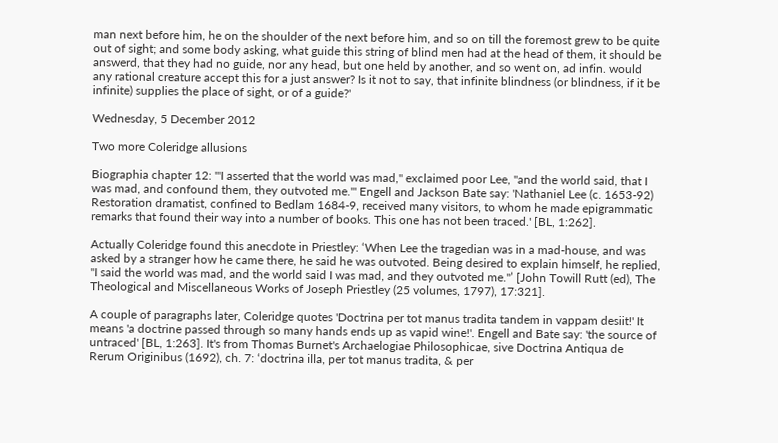man next before him, he on the shoulder of the next before him, and so on till the foremost grew to be quite out of sight; and some body asking, what guide this string of blind men had at the head of them, it should be answerd, that they had no guide, nor any head, but one held by another, and so went on, ad infin. would any rational creature accept this for a just answer? Is it not to say, that infinite blindness (or blindness, if it be infinite) supplies the place of sight, or of a guide?'

Wednesday, 5 December 2012

Two more Coleridge allusions

Biographia chapter 12: '"I asserted that the world was mad," exclaimed poor Lee, "and the world said, that I was mad, and confound them, they outvoted me."' Engell and Jackson Bate say: 'Nathaniel Lee (c. 1653-92) Restoration dramatist, confined to Bedlam 1684-9, received many visitors, to whom he made epigrammatic remarks that found their way into a number of books. This one has not been traced.' [BL, 1:262].

Actually Coleridge found this anecdote in Priestley: ‘When Lee the tragedian was in a mad-house, and was asked by a stranger how he came there, he said he was outvoted. Being desired to explain himself, he replied, "I said the world was mad, and the world said I was mad, and they outvoted me."’ [John Towill Rutt (ed), The Theological and Miscellaneous Works of Joseph Priestley (25 volumes, 1797), 17:321].

A couple of paragraphs later, Coleridge quotes 'Doctrina per tot manus tradita tandem in vappam desiit!' It means 'a doctrine passed through so many hands ends up as vapid wine!'. Engell and Bate say: 'the source of untraced' [BL, 1:263]. It's from Thomas Burnet's Archaelogiae Philosophicae, sive Doctrina Antiqua de Rerum Originibus (1692), ch. 7: ‘doctrina illa, per tot manus tradita, & per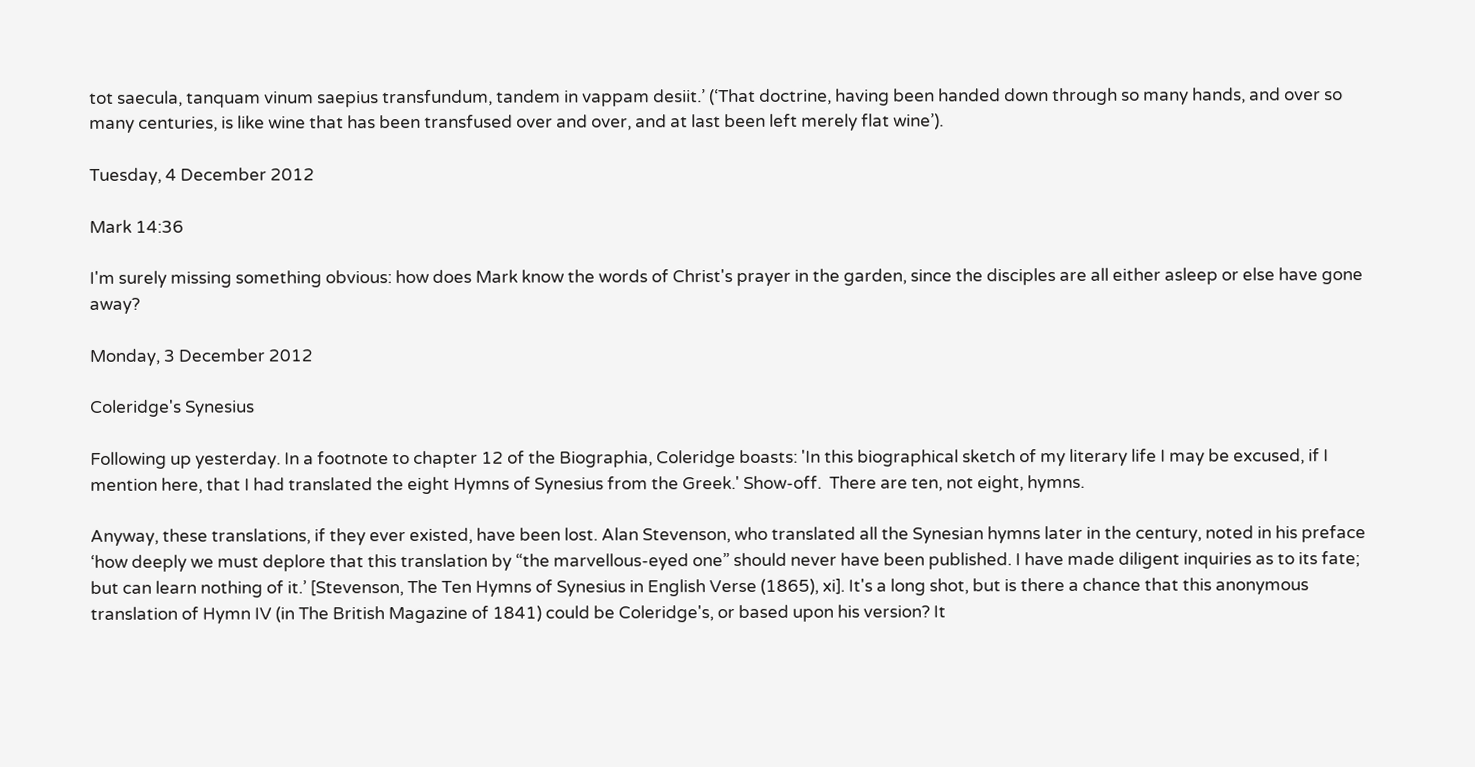tot saecula, tanquam vinum saepius transfundum, tandem in vappam desiit.’ (‘That doctrine, having been handed down through so many hands, and over so many centuries, is like wine that has been transfused over and over, and at last been left merely flat wine’).

Tuesday, 4 December 2012

Mark 14:36

I'm surely missing something obvious: how does Mark know the words of Christ's prayer in the garden, since the disciples are all either asleep or else have gone away?

Monday, 3 December 2012

Coleridge's Synesius

Following up yesterday. In a footnote to chapter 12 of the Biographia, Coleridge boasts: 'In this biographical sketch of my literary life I may be excused, if I mention here, that I had translated the eight Hymns of Synesius from the Greek.' Show-off.  There are ten, not eight, hymns.

Anyway, these translations, if they ever existed, have been lost. Alan Stevenson, who translated all the Synesian hymns later in the century, noted in his preface ‘how deeply we must deplore that this translation by “the marvellous-eyed one” should never have been published. I have made diligent inquiries as to its fate; but can learn nothing of it.’ [Stevenson, The Ten Hymns of Synesius in English Verse (1865), xi]. It's a long shot, but is there a chance that this anonymous translation of Hymn IV (in The British Magazine of 1841) could be Coleridge's, or based upon his version? It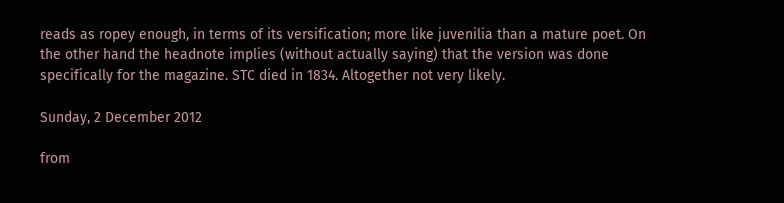reads as ropey enough, in terms of its versification; more like juvenilia than a mature poet. On the other hand the headnote implies (without actually saying) that the version was done specifically for the magazine. STC died in 1834. Altogether not very likely.

Sunday, 2 December 2012

from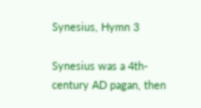Synesius, Hymn 3

Synesius was a 4th-century AD pagan, then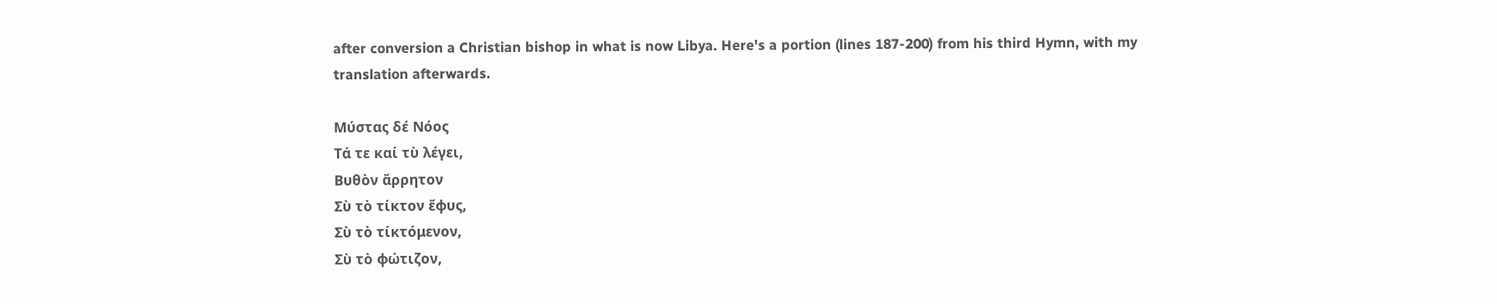after conversion a Christian bishop in what is now Libya. Here's a portion (lines 187-200) from his third Hymn, with my translation afterwards.

Μύστας δέ Νόος
Τά τε καί τὺ λέγει,
Βυθὸν ἄρρητον
Σὺ τὸ τίκτον ἔφυς,
Σὺ τὸ τίκτόμενον,
Σὺ τὸ φώτιζον,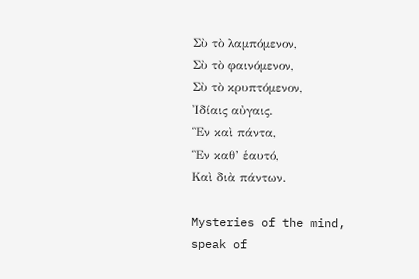Σὺ τὸ λαμπόμενον,
Σὺ τὸ φαινόμενον,
Σὺ τὸ κρυπτόμενον,
Ἰδίαις αὐγαις.
Ἓν καὶ πάντα,
Ἓν καθ’ ἑαυτό,
Καὶ διὰ πάντων.

Mysteries of the mind,
speak of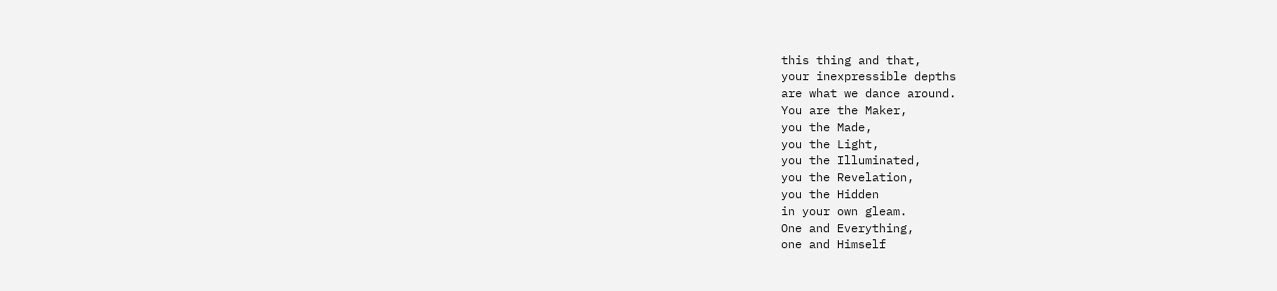this thing and that,
your inexpressible depths
are what we dance around.
You are the Maker,
you the Made,
you the Light,
you the Illuminated,
you the Revelation,
you the Hidden
in your own gleam.
One and Everything,
one and Himself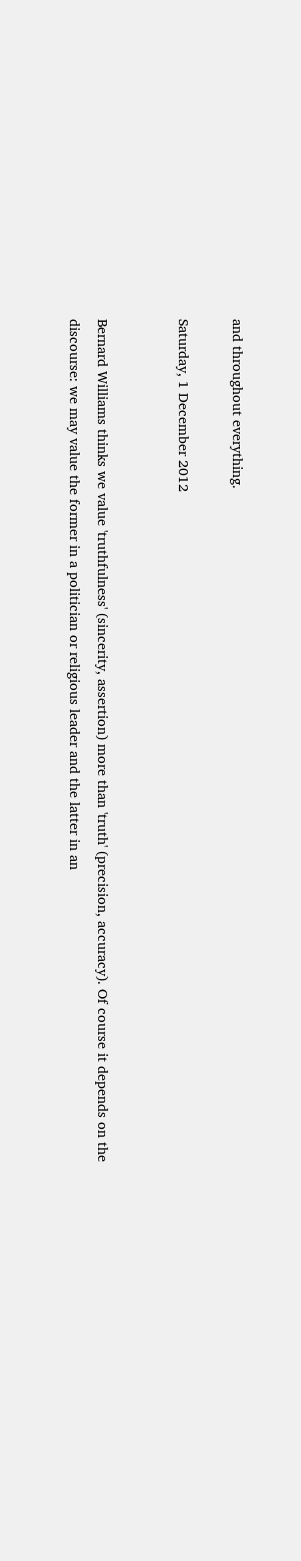and throughout everything.

Saturday, 1 December 2012


Bernard Williams thinks we value 'truthfulness' (sincerity, assertion) more than 'truth' (precision, accuracy). Of course it depends on the discourse: we may value the former in a politician or religious leader and the latter in an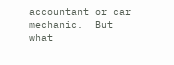accountant or car mechanic.  But what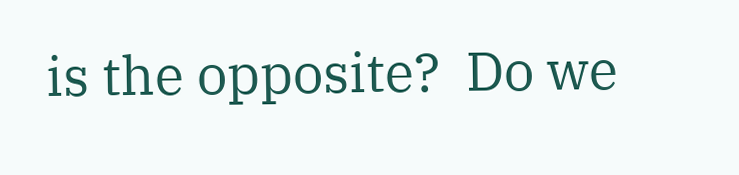is the opposite?  Do we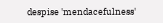despise 'mendacefulness'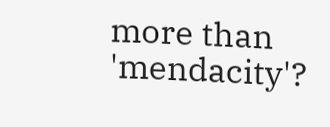more than 'mendacity'?